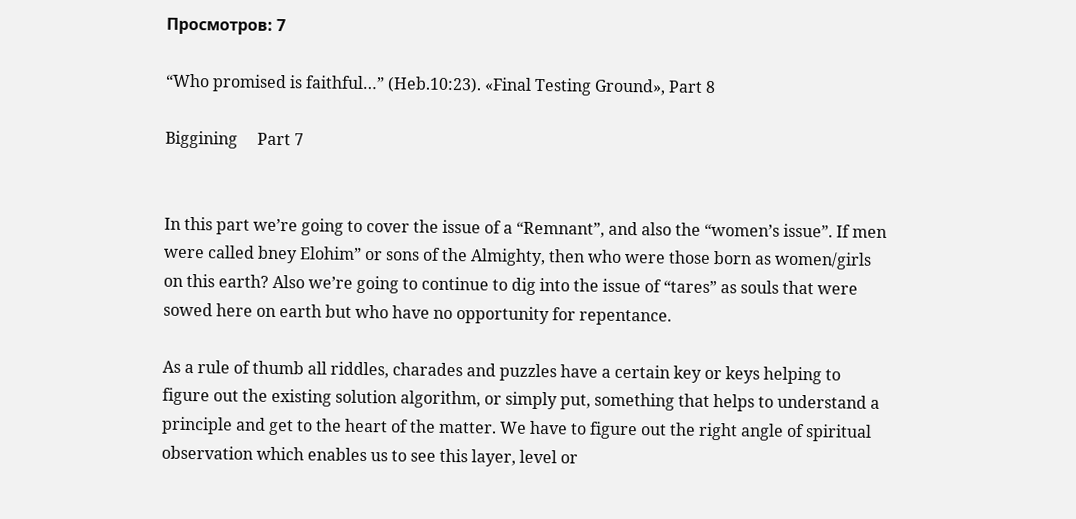Просмотров: 7

“Who promised is faithful…” (Heb.10:23). «Final Testing Ground», Part 8

Biggining     Part 7


In this part we’re going to cover the issue of a “Remnant”, and also the “women’s issue”. If men were called bney Elohim” or sons of the Almighty, then who were those born as women/girls on this earth? Also we’re going to continue to dig into the issue of “tares” as souls that were sowed here on earth but who have no opportunity for repentance.

As a rule of thumb all riddles, charades and puzzles have a certain key or keys helping to figure out the existing solution algorithm, or simply put, something that helps to understand a principle and get to the heart of the matter. We have to figure out the right angle of spiritual observation which enables us to see this layer, level or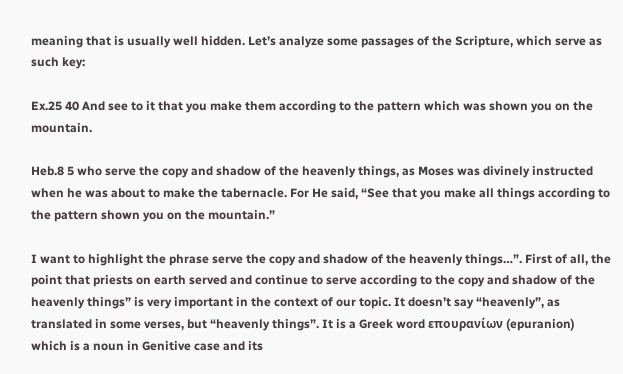meaning that is usually well hidden. Let’s analyze some passages of the Scripture, which serve as such key:

Ex.25 40 And see to it that you make them according to the pattern which was shown you on the mountain.

Heb.8 5 who serve the copy and shadow of the heavenly things, as Moses was divinely instructed when he was about to make the tabernacle. For He said, “See that you make all things according to the pattern shown you on the mountain.”

I want to highlight the phrase serve the copy and shadow of the heavenly things…”. First of all, the point that priests on earth served and continue to serve according to the copy and shadow of the heavenly things” is very important in the context of our topic. It doesn’t say “heavenly”, as translated in some verses, but “heavenly things”. It is a Greek word επουρανίων (epuranion) which is a noun in Genitive case and its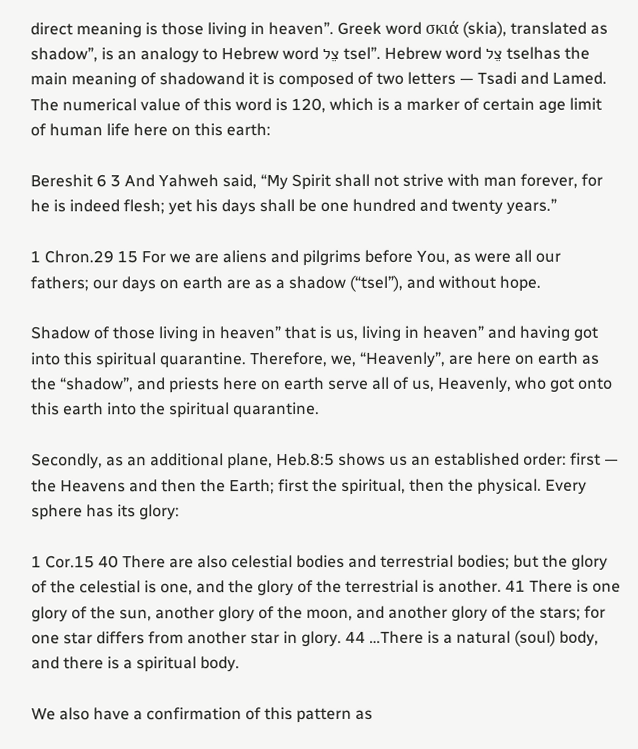direct meaning is those living in heaven”. Greek word σκιά (skia), translated as shadow”, is an analogy to Hebrew word צֵל tsel”. Hebrew word צֵל tselhas the main meaning of shadowand it is composed of two letters — Tsadi and Lamed. The numerical value of this word is 120, which is a marker of certain age limit of human life here on this earth:

Bereshit 6 3 And Yahweh said, “My Spirit shall not strive with man forever, for he is indeed flesh; yet his days shall be one hundred and twenty years.”

1 Chron.29 15 For we are aliens and pilgrims before You, as were all our fathers; our days on earth are as a shadow (“tsel”), and without hope.

Shadow of those living in heaven” that is us, living in heaven” and having got into this spiritual quarantine. Therefore, we, “Heavenly”, are here on earth as the “shadow”, and priests here on earth serve all of us, Heavenly, who got onto this earth into the spiritual quarantine.

Secondly, as an additional plane, Heb.8:5 shows us an established order: first — the Heavens and then the Earth; first the spiritual, then the physical. Every sphere has its glory:

1 Cor.15 40 There are also celestial bodies and terrestrial bodies; but the glory of the celestial is one, and the glory of the terrestrial is another. 41 There is one glory of the sun, another glory of the moon, and another glory of the stars; for one star differs from another star in glory. 44 …There is a natural (soul) body, and there is a spiritual body.

We also have a confirmation of this pattern as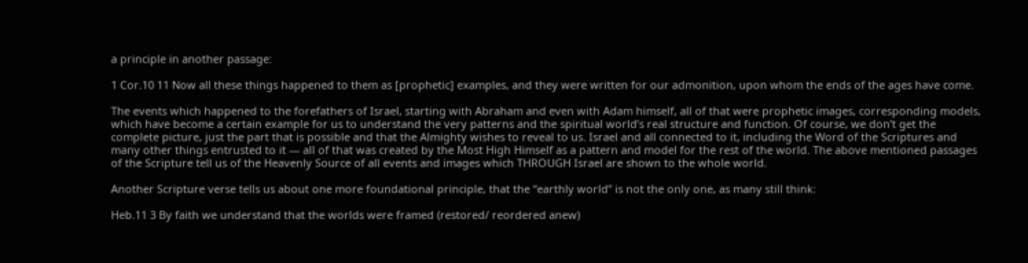a principle in another passage:

1 Cor.10 11 Now all these things happened to them as [prophetic] examples, and they were written for our admonition, upon whom the ends of the ages have come.

The events which happened to the forefathers of Israel, starting with Abraham and even with Adam himself, all of that were prophetic images, corresponding models, which have become a certain example for us to understand the very patterns and the spiritual world’s real structure and function. Of course, we don’t get the complete picture, just the part that is possible and that the Almighty wishes to reveal to us. Israel and all connected to it, including the Word of the Scriptures and many other things entrusted to it — all of that was created by the Most High Himself as a pattern and model for the rest of the world. The above mentioned passages of the Scripture tell us of the Heavenly Source of all events and images which THROUGH Israel are shown to the whole world.

Another Scripture verse tells us about one more foundational principle, that the “earthly world” is not the only one, as many still think:

Heb.11 3 By faith we understand that the worlds were framed (restored/ reordered anew)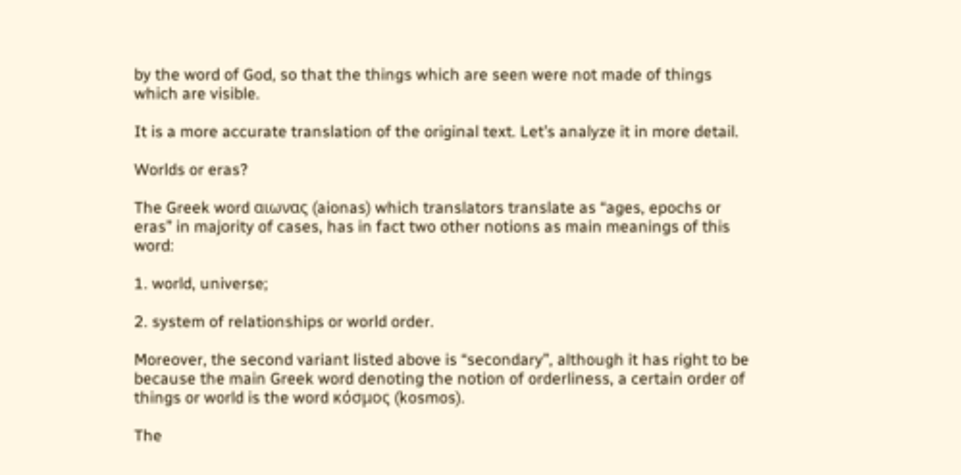by the word of God, so that the things which are seen were not made of things which are visible.

It is a more accurate translation of the original text. Let’s analyze it in more detail.

Worlds or eras?

The Greek word αιωνας (aionas) which translators translate as “ages, epochs or eras” in majority of cases, has in fact two other notions as main meanings of this word:

1. world, universe;

2. system of relationships or world order.

Moreover, the second variant listed above is “secondary”, although it has right to be because the main Greek word denoting the notion of orderliness, a certain order of things or world is the word κόσμος (kosmos).

The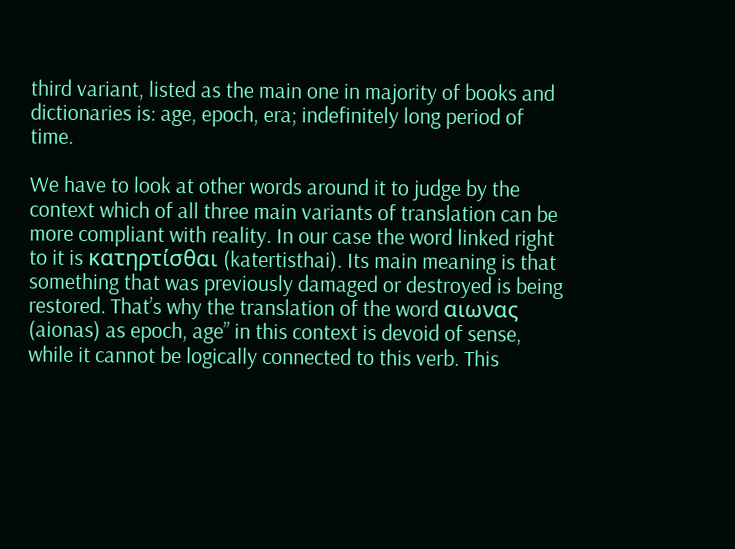third variant, listed as the main one in majority of books and dictionaries is: age, epoch, era; indefinitely long period of time.

We have to look at other words around it to judge by the context which of all three main variants of translation can be more compliant with reality. In our case the word linked right to it is κατηρτίσθαι (katertisthai). Its main meaning is that something that was previously damaged or destroyed is being restored. That’s why the translation of the word αιωνας (aionas) as epoch, age” in this context is devoid of sense, while it cannot be logically connected to this verb. This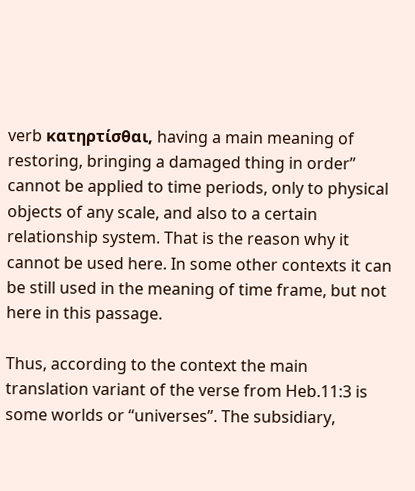verb κατηρτίσθαι, having a main meaning of restoring, bringing a damaged thing in order” cannot be applied to time periods, only to physical objects of any scale, and also to a certain relationship system. That is the reason why it cannot be used here. In some other contexts it can be still used in the meaning of time frame, but not here in this passage.

Thus, according to the context the main translation variant of the verse from Heb.11:3 is some worlds or “universes”. The subsidiary,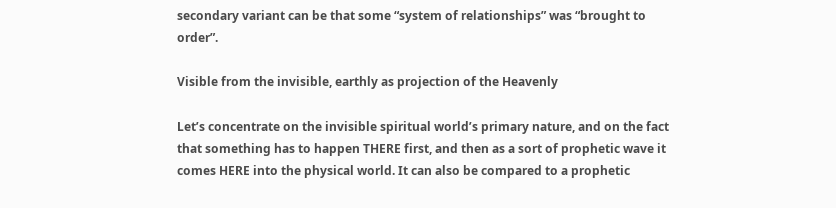secondary variant can be that some “system of relationships” was “brought to order”.

Visible from the invisible, earthly as projection of the Heavenly

Let’s concentrate on the invisible spiritual world’s primary nature, and on the fact that something has to happen THERE first, and then as a sort of prophetic wave it comes HERE into the physical world. It can also be compared to a prophetic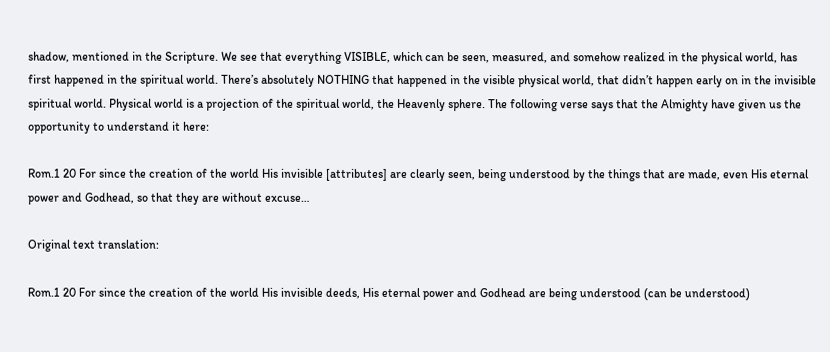shadow, mentioned in the Scripture. We see that everything VISIBLE, which can be seen, measured, and somehow realized in the physical world, has first happened in the spiritual world. There’s absolutely NOTHING that happened in the visible physical world, that didn’t happen early on in the invisible spiritual world. Physical world is a projection of the spiritual world, the Heavenly sphere. The following verse says that the Almighty have given us the opportunity to understand it here:

Rom.1 20 For since the creation of the world His invisible [attributes] are clearly seen, being understood by the things that are made, even His eternal power and Godhead, so that they are without excuse…

Original text translation:

Rom.1 20 For since the creation of the world His invisible deeds, His eternal power and Godhead are being understood (can be understood)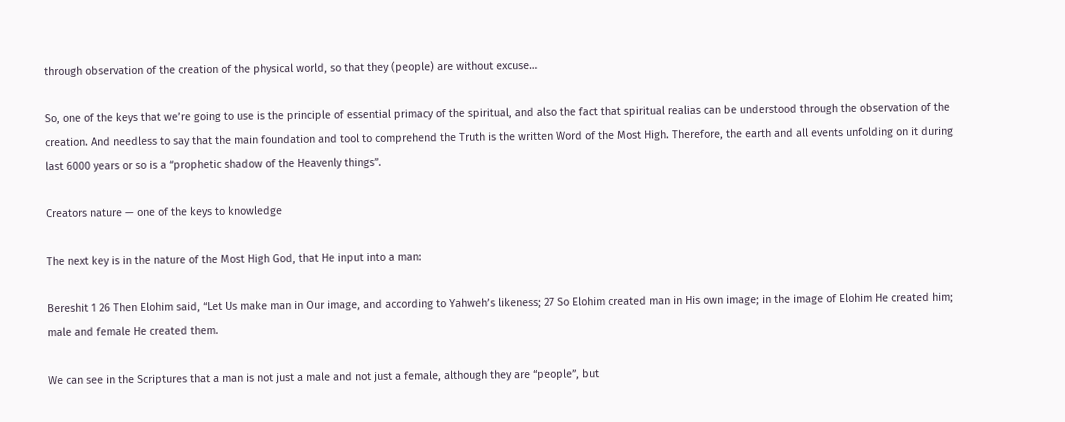through observation of the creation of the physical world, so that they (people) are without excuse…

So, one of the keys that we’re going to use is the principle of essential primacy of the spiritual, and also the fact that spiritual realias can be understood through the observation of the creation. And needless to say that the main foundation and tool to comprehend the Truth is the written Word of the Most High. Therefore, the earth and all events unfolding on it during last 6000 years or so is a “prophetic shadow of the Heavenly things”.

Creators nature — one of the keys to knowledge

The next key is in the nature of the Most High God, that He input into a man:

Bereshit 1 26 Then Elohim said, “Let Us make man in Our image, and according to Yahweh’s likeness; 27 So Elohim created man in His own image; in the image of Elohim He created him; male and female He created them.

We can see in the Scriptures that a man is not just a male and not just a female, although they are “people”, but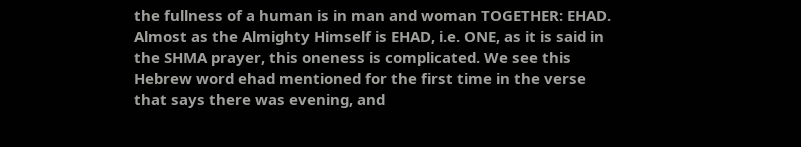the fullness of a human is in man and woman TOGETHER: EHAD. Almost as the Almighty Himself is EHAD, i.e. ONE, as it is said in the SHMA prayer, this oneness is complicated. We see this Hebrew word ehad mentioned for the first time in the verse that says there was evening, and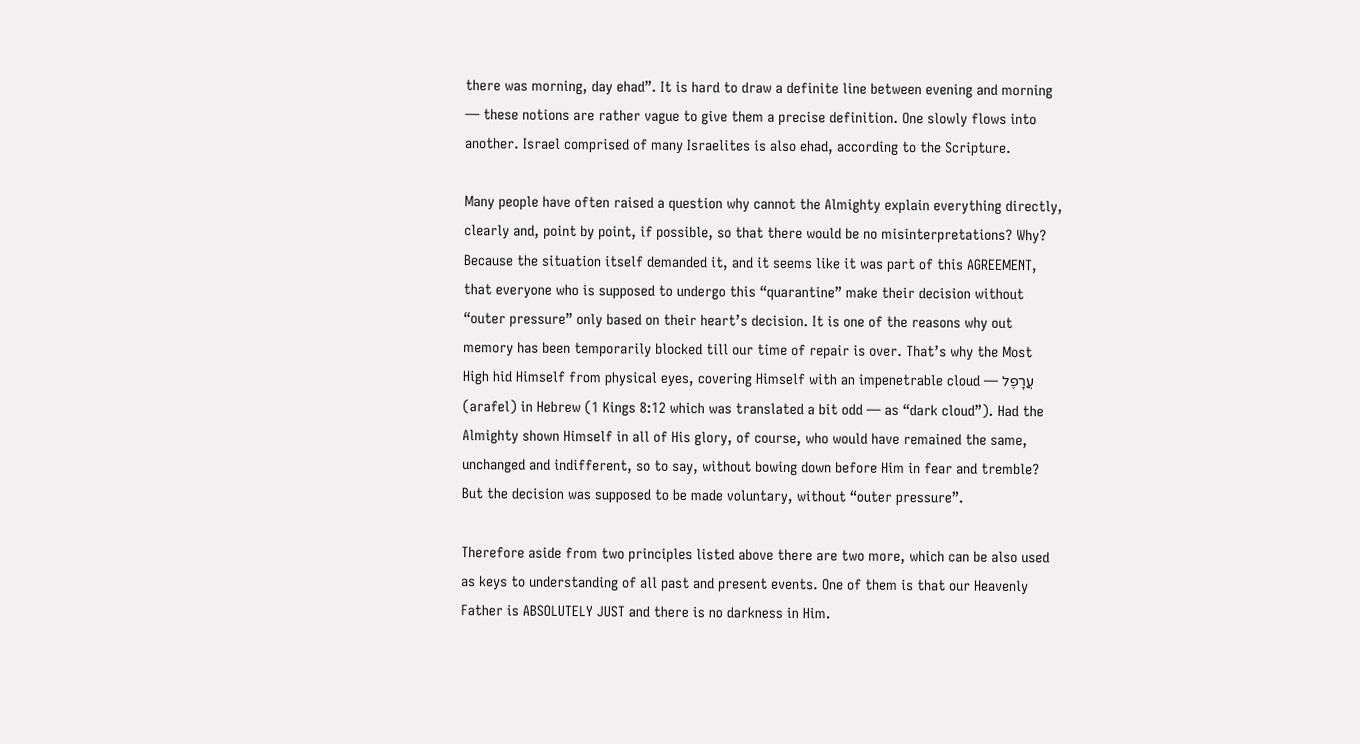there was morning, day ehad”. It is hard to draw a definite line between evening and morning — these notions are rather vague to give them a precise definition. One slowly flows into another. Israel comprised of many Israelites is also ehad, according to the Scripture.

Many people have often raised a question why cannot the Almighty explain everything directly, clearly and, point by point, if possible, so that there would be no misinterpretations? Why? Because the situation itself demanded it, and it seems like it was part of this AGREEMENT, that everyone who is supposed to undergo this “quarantine” make their decision without “outer pressure” only based on their heart’s decision. It is one of the reasons why out memory has been temporarily blocked till our time of repair is over. That’s why the Most High hid Himself from physical eyes, covering Himself with an impenetrable cloud — עֲרָפֶל (arafel) in Hebrew (1 Kings 8:12 which was translated a bit odd — as “dark cloud”). Had the Almighty shown Himself in all of His glory, of course, who would have remained the same, unchanged and indifferent, so to say, without bowing down before Him in fear and tremble? But the decision was supposed to be made voluntary, without “outer pressure”.

Therefore aside from two principles listed above there are two more, which can be also used as keys to understanding of all past and present events. One of them is that our Heavenly Father is ABSOLUTELY JUST and there is no darkness in Him.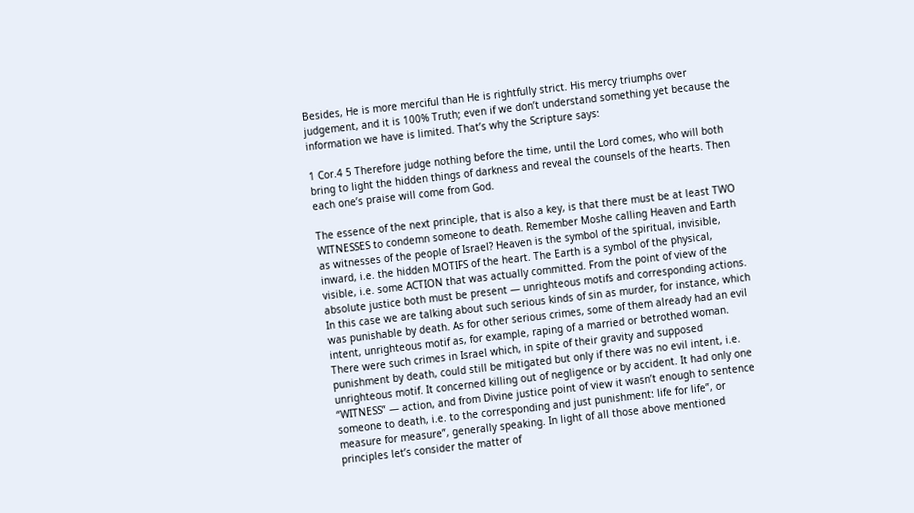Besides, He is more merciful than He is rightfully strict. His mercy triumphs over judgement, and it is 100% Truth; even if we don’t understand something yet because the information we have is limited. That’s why the Scripture says:

1 Cor.4 5 Therefore judge nothing before the time, until the Lord comes, who will both bring to light the hidden things of darkness and reveal the counsels of the hearts. Then each one’s praise will come from God.

The essence of the next principle, that is also a key, is that there must be at least TWO WITNESSES to condemn someone to death. Remember Moshe calling Heaven and Earth as witnesses of the people of Israel? Heaven is the symbol of the spiritual, invisible, inward, i.e. the hidden MOTIFS of the heart. The Earth is a symbol of the physical, visible, i.e. some ACTION that was actually committed. From the point of view of the absolute justice both must be present — unrighteous motifs and corresponding actions. In this case we are talking about such serious kinds of sin as murder, for instance, which was punishable by death. As for other serious crimes, some of them already had an evil intent, unrighteous motif as, for example, raping of a married or betrothed woman. There were such crimes in Israel which, in spite of their gravity and supposed punishment by death, could still be mitigated but only if there was no evil intent, i.e. unrighteous motif. It concerned killing out of negligence or by accident. It had only one “WITNESS” — action, and from Divine justice point of view it wasn’t enough to sentence someone to death, i.e. to the corresponding and just punishment: life for life”, or measure for measure”, generally speaking. In light of all those above mentioned principles let’s consider the matter of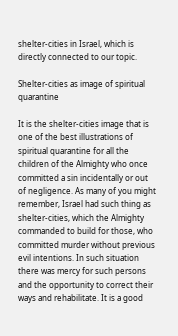shelter-cities in Israel, which is directly connected to our topic.

Shelter-cities as image of spiritual quarantine

It is the shelter-cities image that is one of the best illustrations of spiritual quarantine for all the children of the Almighty who once committed a sin incidentally or out of negligence. As many of you might remember, Israel had such thing as shelter-cities, which the Almighty commanded to build for those, who committed murder without previous evil intentions. In such situation there was mercy for such persons and the opportunity to correct their ways and rehabilitate. It is a good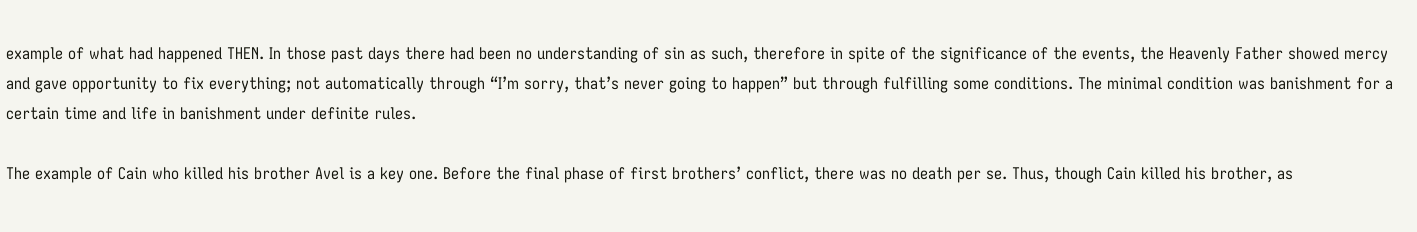example of what had happened THEN. In those past days there had been no understanding of sin as such, therefore in spite of the significance of the events, the Heavenly Father showed mercy and gave opportunity to fix everything; not automatically through “I’m sorry, that’s never going to happen” but through fulfilling some conditions. The minimal condition was banishment for a certain time and life in banishment under definite rules.

The example of Cain who killed his brother Avel is a key one. Before the final phase of first brothers’ conflict, there was no death per se. Thus, though Cain killed his brother, as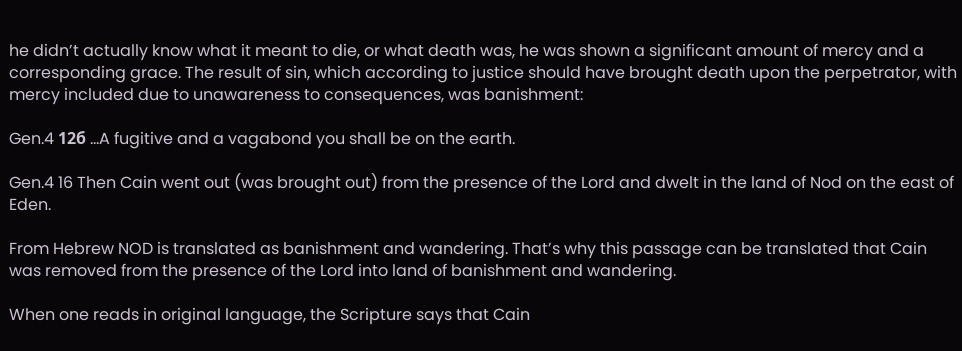he didn’t actually know what it meant to die, or what death was, he was shown a significant amount of mercy and a corresponding grace. The result of sin, which according to justice should have brought death upon the perpetrator, with mercy included due to unawareness to consequences, was banishment:

Gen.4 12б …A fugitive and a vagabond you shall be on the earth.

Gen.4 16 Then Cain went out (was brought out) from the presence of the Lord and dwelt in the land of Nod on the east of Eden.

From Hebrew NOD is translated as banishment and wandering. That’s why this passage can be translated that Cain was removed from the presence of the Lord into land of banishment and wandering.

When one reads in original language, the Scripture says that Cain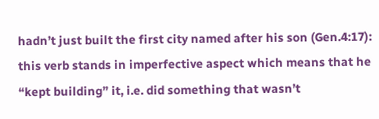hadn’t just built the first city named after his son (Gen.4:17): this verb stands in imperfective aspect which means that he “kept building” it, i.e. did something that wasn’t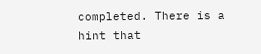completed. There is a hint that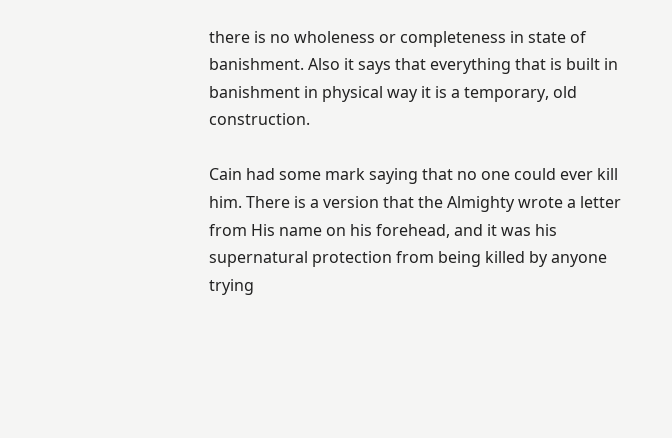there is no wholeness or completeness in state of banishment. Also it says that everything that is built in banishment in physical way it is a temporary, old construction.

Cain had some mark saying that no one could ever kill him. There is a version that the Almighty wrote a letter from His name on his forehead, and it was his supernatural protection from being killed by anyone trying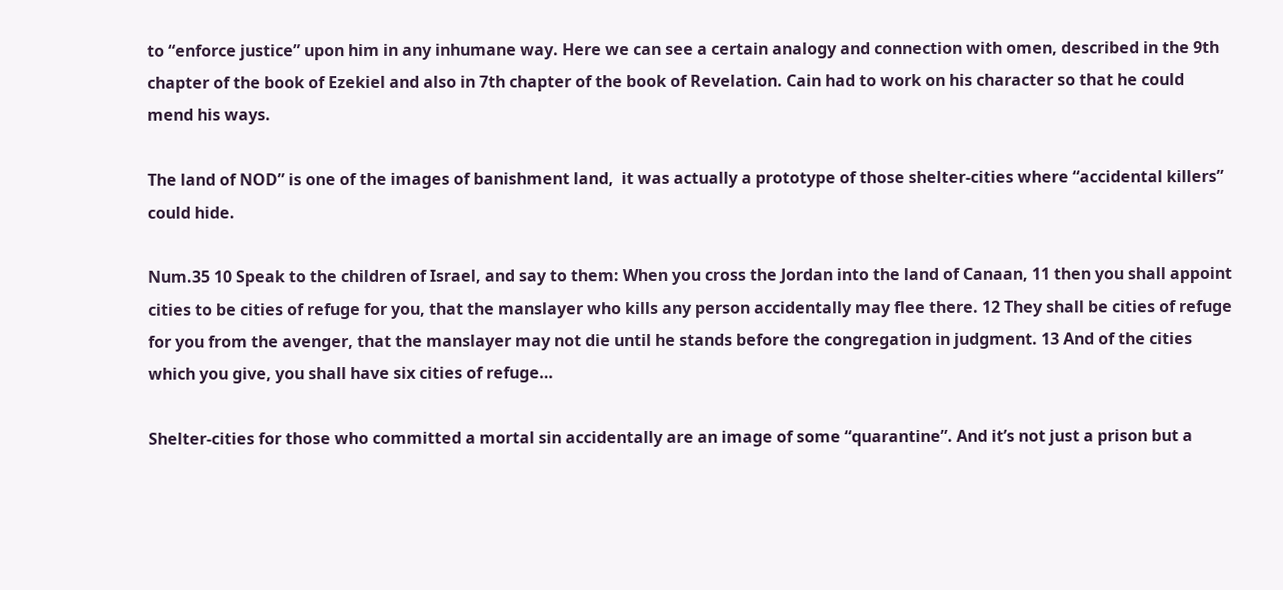to “enforce justice” upon him in any inhumane way. Here we can see a certain analogy and connection with omen, described in the 9th chapter of the book of Ezekiel and also in 7th chapter of the book of Revelation. Cain had to work on his character so that he could mend his ways.

The land of NOD” is one of the images of banishment land,  it was actually a prototype of those shelter-cities where “accidental killers” could hide.

Num.35 10 Speak to the children of Israel, and say to them: When you cross the Jordan into the land of Canaan, 11 then you shall appoint cities to be cities of refuge for you, that the manslayer who kills any person accidentally may flee there. 12 They shall be cities of refuge for you from the avenger, that the manslayer may not die until he stands before the congregation in judgment. 13 And of the cities which you give, you shall have six cities of refuge…

Shelter-cities for those who committed a mortal sin accidentally are an image of some “quarantine”. And it’s not just a prison but a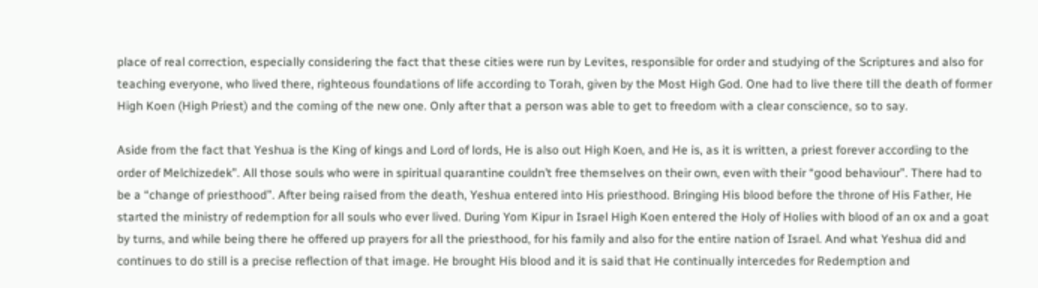place of real correction, especially considering the fact that these cities were run by Levites, responsible for order and studying of the Scriptures and also for teaching everyone, who lived there, righteous foundations of life according to Torah, given by the Most High God. One had to live there till the death of former High Koen (High Priest) and the coming of the new one. Only after that a person was able to get to freedom with a clear conscience, so to say.

Aside from the fact that Yeshua is the King of kings and Lord of lords, He is also out High Koen, and He is, as it is written, a priest forever according to the order of Melchizedek”. All those souls who were in spiritual quarantine couldn’t free themselves on their own, even with their “good behaviour”. There had to be a “change of priesthood”. After being raised from the death, Yeshua entered into His priesthood. Bringing His blood before the throne of His Father, He started the ministry of redemption for all souls who ever lived. During Yom Kipur in Israel High Koen entered the Holy of Holies with blood of an ox and a goat by turns, and while being there he offered up prayers for all the priesthood, for his family and also for the entire nation of Israel. And what Yeshua did and continues to do still is a precise reflection of that image. He brought His blood and it is said that He continually intercedes for Redemption and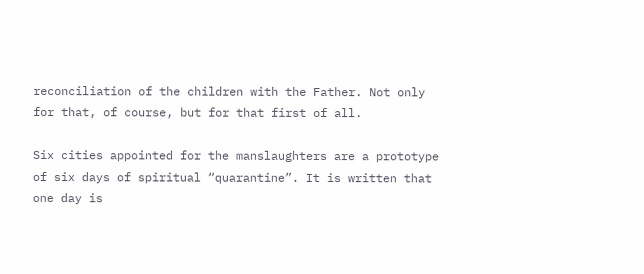reconciliation of the children with the Father. Not only for that, of course, but for that first of all.

Six cities appointed for the manslaughters are a prototype of six days of spiritual “quarantine”. It is written that one day is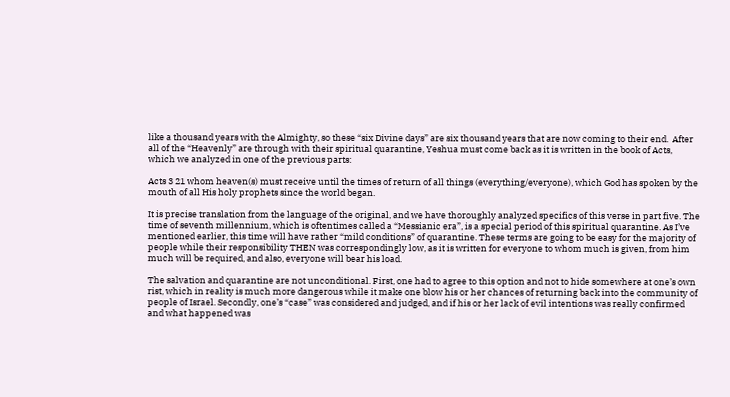like a thousand years with the Almighty, so these “six Divine days” are six thousand years that are now coming to their end.  After all of the “Heavenly” are through with their spiritual quarantine, Yeshua must come back as it is written in the book of Acts, which we analyzed in one of the previous parts:

Acts 3 21 whom heaven(s) must receive until the times of return of all things (everything/everyone), which God has spoken by the mouth of all His holy prophets since the world began.

It is precise translation from the language of the original, and we have thoroughly analyzed specifics of this verse in part five. The time of seventh millennium, which is oftentimes called a “Messianic era”, is a special period of this spiritual quarantine. As I’ve mentioned earlier, this time will have rather “mild conditions” of quarantine. These terms are going to be easy for the majority of people while their responsibility THEN was correspondingly low, as it is written for everyone to whom much is given, from him much will be required, and also, everyone will bear his load.

The salvation and quarantine are not unconditional. First, one had to agree to this option and not to hide somewhere at one’s own rist, which in reality is much more dangerous while it make one blow his or her chances of returning back into the community of people of Israel. Secondly, one’s “case” was considered and judged, and if his or her lack of evil intentions was really confirmed and what happened was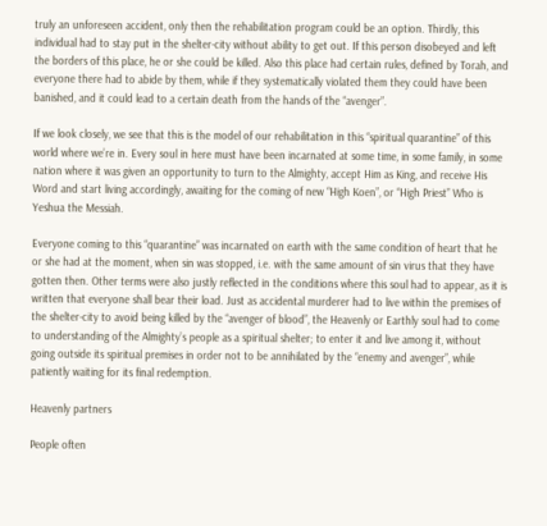truly an unforeseen accident, only then the rehabilitation program could be an option. Thirdly, this individual had to stay put in the shelter-city without ability to get out. If this person disobeyed and left the borders of this place, he or she could be killed. Also this place had certain rules, defined by Torah, and everyone there had to abide by them, while if they systematically violated them they could have been banished, and it could lead to a certain death from the hands of the “avenger”.

If we look closely, we see that this is the model of our rehabilitation in this “spiritual quarantine” of this world where we’re in. Every soul in here must have been incarnated at some time, in some family, in some nation where it was given an opportunity to turn to the Almighty, accept Him as King, and receive His Word and start living accordingly, awaiting for the coming of new “High Koen”, or “High Priest” Who is Yeshua the Messiah.

Everyone coming to this “quarantine” was incarnated on earth with the same condition of heart that he or she had at the moment, when sin was stopped, i.e. with the same amount of sin virus that they have gotten then. Other terms were also justly reflected in the conditions where this soul had to appear, as it is written that everyone shall bear their load. Just as accidental murderer had to live within the premises of the shelter-city to avoid being killed by the “avenger of blood”, the Heavenly or Earthly soul had to come to understanding of the Almighty’s people as a spiritual shelter; to enter it and live among it, without going outside its spiritual premises in order not to be annihilated by the “enemy and avenger”, while patiently waiting for its final redemption.

Heavenly partners

People often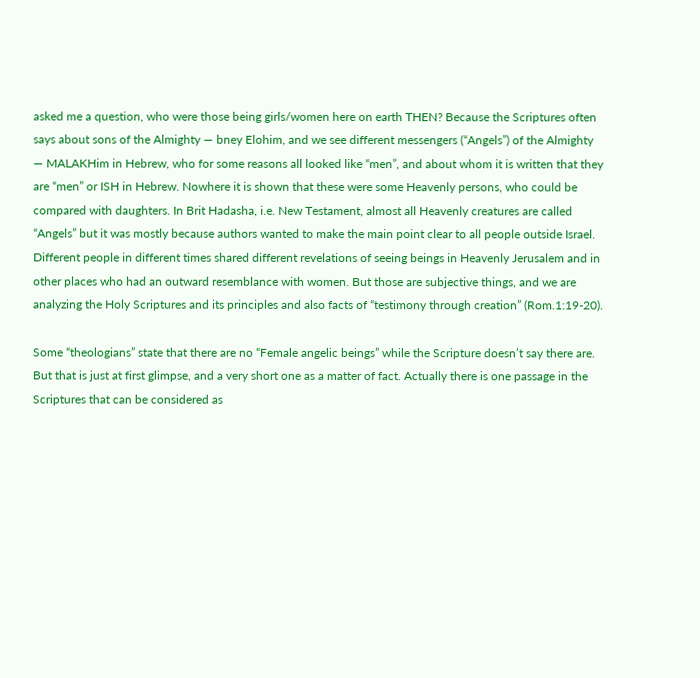asked me a question, who were those being girls/women here on earth THEN? Because the Scriptures often says about sons of the Almighty — bney Elohim, and we see different messengers (“Angels”) of the Almighty — MALAKHim in Hebrew, who for some reasons all looked like “men”, and about whom it is written that they are “men” or ISH in Hebrew. Nowhere it is shown that these were some Heavenly persons, who could be compared with daughters. In Brit Hadasha, i.e. New Testament, almost all Heavenly creatures are called “Angels” but it was mostly because authors wanted to make the main point clear to all people outside Israel. Different people in different times shared different revelations of seeing beings in Heavenly Jerusalem and in other places who had an outward resemblance with women. But those are subjective things, and we are analyzing the Holy Scriptures and its principles and also facts of “testimony through creation” (Rom.1:19-20).

Some “theologians” state that there are no “Female angelic beings” while the Scripture doesn’t say there are. But that is just at first glimpse, and a very short one as a matter of fact. Actually there is one passage in the Scriptures that can be considered as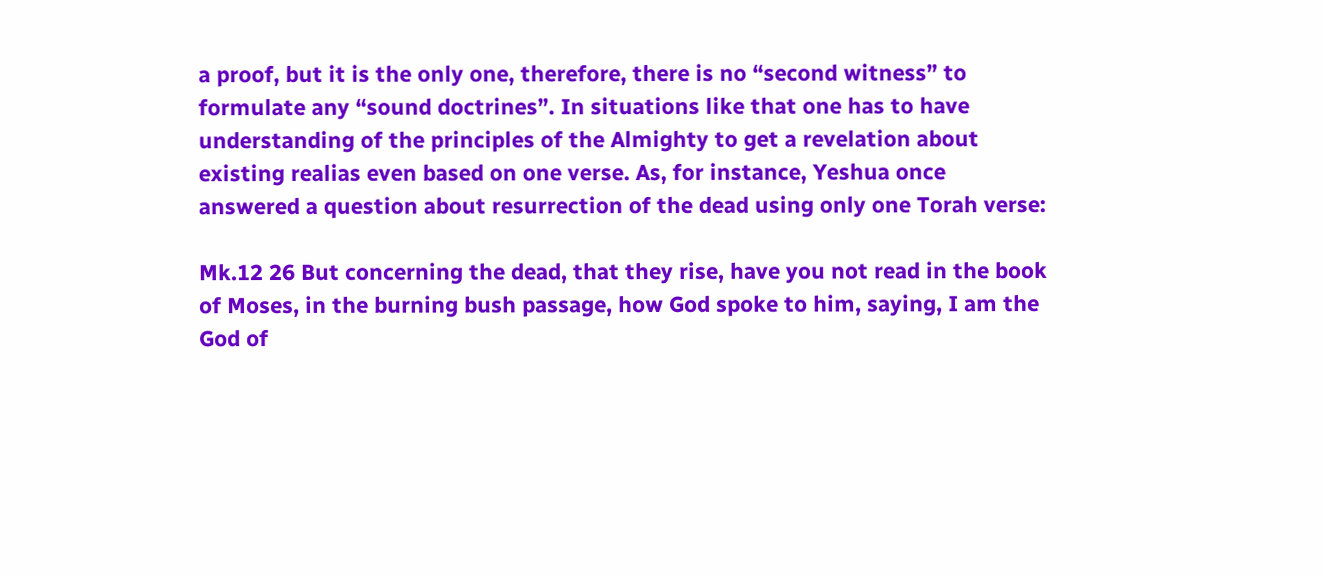a proof, but it is the only one, therefore, there is no “second witness” to formulate any “sound doctrines”. In situations like that one has to have understanding of the principles of the Almighty to get a revelation about existing realias even based on one verse. As, for instance, Yeshua once answered a question about resurrection of the dead using only one Torah verse:

Mk.12 26 But concerning the dead, that they rise, have you not read in the book of Moses, in the burning bush passage, how God spoke to him, saying, I am the God of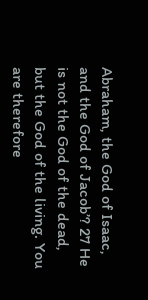Abraham, the God of Isaac, and the God of Jacob’? 27 He is not the God of the dead, but the God of the living. You are therefore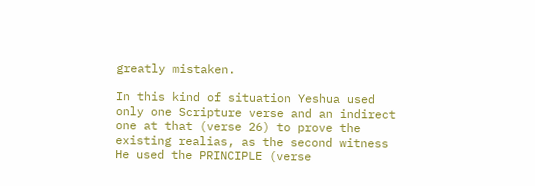greatly mistaken.

In this kind of situation Yeshua used only one Scripture verse and an indirect one at that (verse 26) to prove the existing realias, as the second witness He used the PRINCIPLE (verse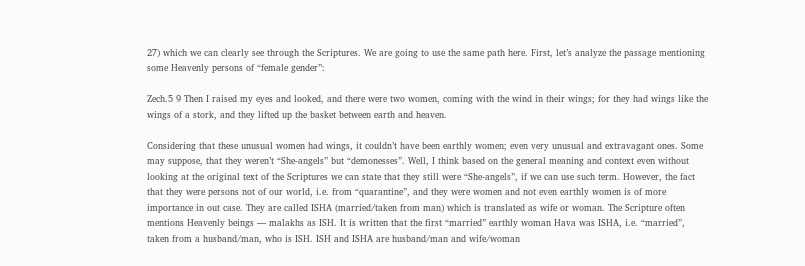27) which we can clearly see through the Scriptures. We are going to use the same path here. First, let’s analyze the passage mentioning some Heavenly persons of “female gender”:

Zech.5 9 Then I raised my eyes and looked, and there were two women, coming with the wind in their wings; for they had wings like the wings of a stork, and they lifted up the basket between earth and heaven.

Considering that these unusual women had wings, it couldn’t have been earthly women; even very unusual and extravagant ones. Some may suppose, that they weren’t “She-angels” but “demonesses”. Well, I think based on the general meaning and context even without looking at the original text of the Scriptures we can state that they still were “She-angels”, if we can use such term. However, the fact that they were persons not of our world, i.e. from “quarantine”, and they were women and not even earthly women is of more importance in out case. They are called ISHA (married/taken from man) which is translated as wife or woman. The Scripture often mentions Heavenly beings — malakhs as ISH. It is written that the first “married” earthly woman Hava was ISHA, i.e. “married”, taken from a husband/man, who is ISH. ISH and ISHA are husband/man and wife/woman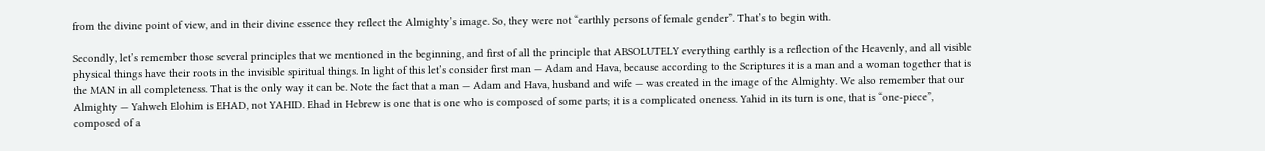from the divine point of view, and in their divine essence they reflect the Almighty’s image. So, they were not “earthly persons of female gender”. That’s to begin with.

Secondly, let’s remember those several principles that we mentioned in the beginning, and first of all the principle that ABSOLUTELY everything earthly is a reflection of the Heavenly, and all visible physical things have their roots in the invisible spiritual things. In light of this let’s consider first man — Adam and Hava, because according to the Scriptures it is a man and a woman together that is the MAN in all completeness. That is the only way it can be. Note the fact that a man — Adam and Hava, husband and wife — was created in the image of the Almighty. We also remember that our Almighty — Yahweh Elohim is EHAD, not YAHID. Ehad in Hebrew is one that is one who is composed of some parts; it is a complicated oneness. Yahid in its turn is one, that is “one-piece”, composed of a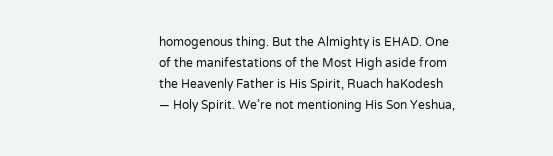homogenous thing. But the Almighty is EHAD. One of the manifestations of the Most High aside from the Heavenly Father is His Spirit, Ruach haKodesh — Holy Spirit. We’re not mentioning His Son Yeshua,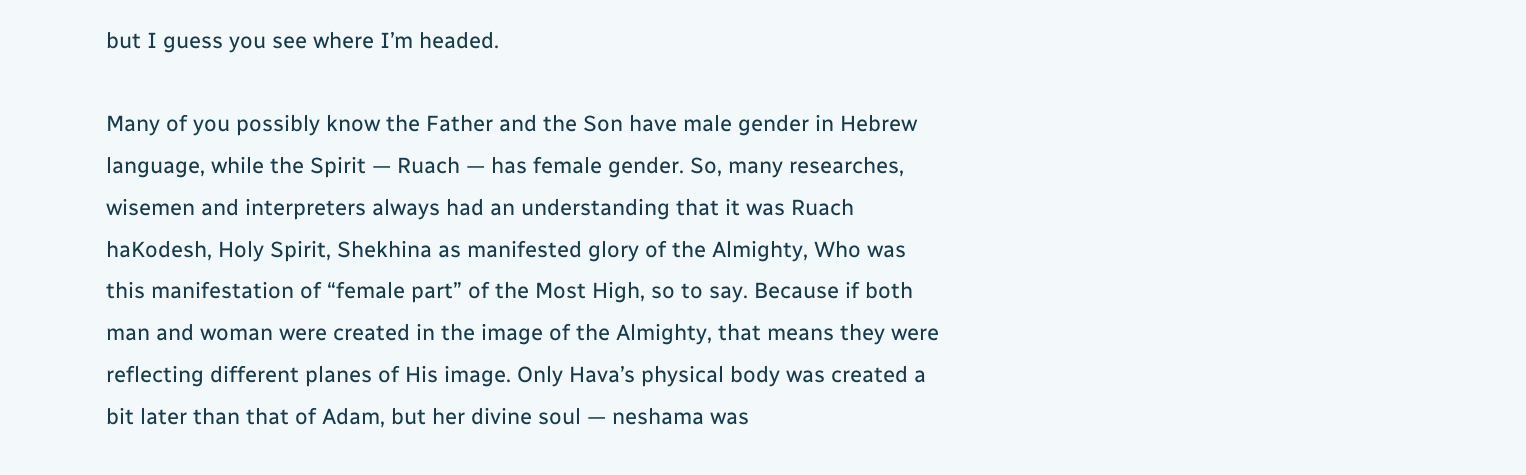but I guess you see where I’m headed.

Many of you possibly know the Father and the Son have male gender in Hebrew language, while the Spirit — Ruach — has female gender. So, many researches, wisemen and interpreters always had an understanding that it was Ruach haKodesh, Holy Spirit, Shekhina as manifested glory of the Almighty, Who was this manifestation of “female part” of the Most High, so to say. Because if both man and woman were created in the image of the Almighty, that means they were reflecting different planes of His image. Only Hava’s physical body was created a bit later than that of Adam, but her divine soul — neshama was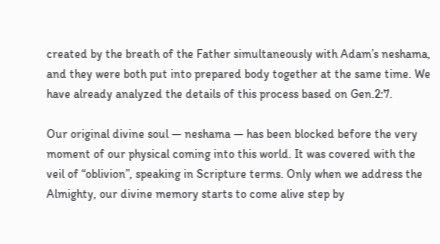created by the breath of the Father simultaneously with Adam’s neshama, and they were both put into prepared body together at the same time. We have already analyzed the details of this process based on Gen.2:7.

Our original divine soul — neshama — has been blocked before the very moment of our physical coming into this world. It was covered with the veil of “oblivion”, speaking in Scripture terms. Only when we address the Almighty, our divine memory starts to come alive step by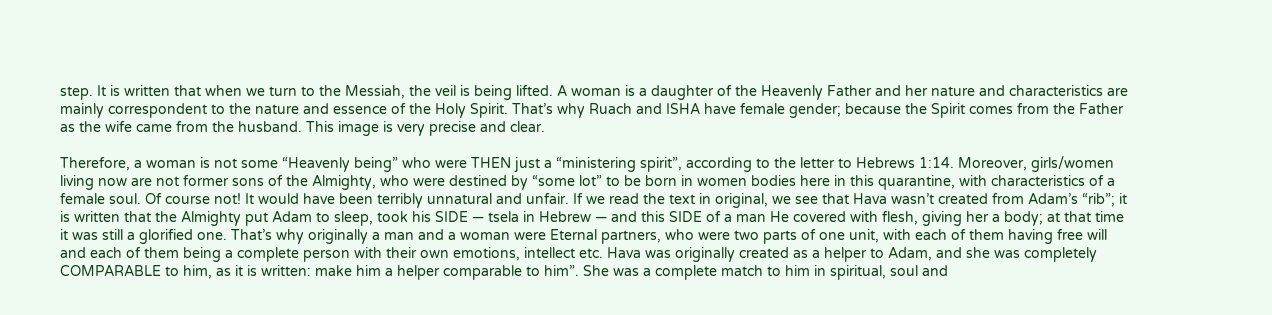step. It is written that when we turn to the Messiah, the veil is being lifted. A woman is a daughter of the Heavenly Father and her nature and characteristics are mainly correspondent to the nature and essence of the Holy Spirit. That’s why Ruach and ISHA have female gender; because the Spirit comes from the Father as the wife came from the husband. This image is very precise and clear.

Therefore, a woman is not some “Heavenly being” who were THEN just a “ministering spirit”, according to the letter to Hebrews 1:14. Moreover, girls/women living now are not former sons of the Almighty, who were destined by “some lot” to be born in women bodies here in this quarantine, with characteristics of a female soul. Of course not! It would have been terribly unnatural and unfair. If we read the text in original, we see that Hava wasn’t created from Adam’s “rib”; it is written that the Almighty put Adam to sleep, took his SIDE — tsela in Hebrew — and this SIDE of a man He covered with flesh, giving her a body; at that time it was still a glorified one. That’s why originally a man and a woman were Eternal partners, who were two parts of one unit, with each of them having free will and each of them being a complete person with their own emotions, intellect etc. Hava was originally created as a helper to Adam, and she was completely COMPARABLE to him, as it is written: make him a helper comparable to him”. She was a complete match to him in spiritual, soul and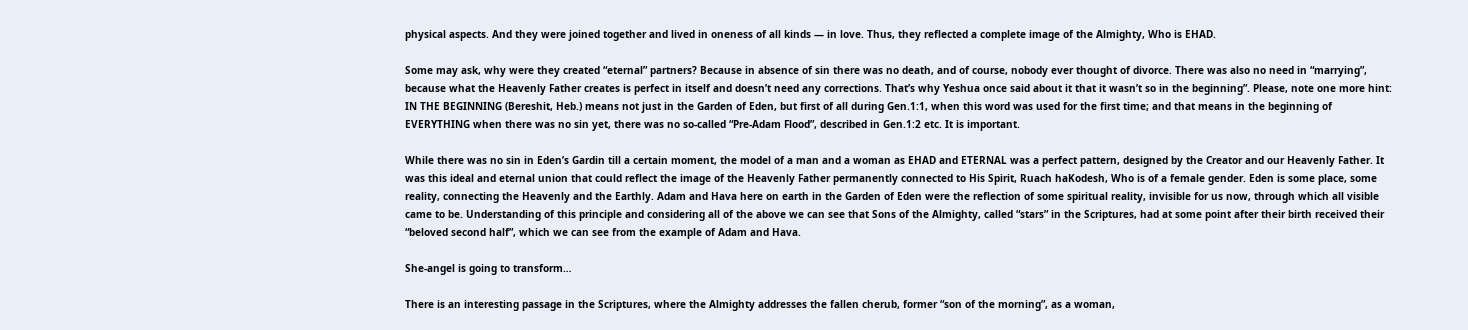physical aspects. And they were joined together and lived in oneness of all kinds — in love. Thus, they reflected a complete image of the Almighty, Who is EHAD.

Some may ask, why were they created “eternal” partners? Because in absence of sin there was no death, and of course, nobody ever thought of divorce. There was also no need in “marrying”, because what the Heavenly Father creates is perfect in itself and doesn’t need any corrections. That’s why Yeshua once said about it that it wasn’t so in the beginning”. Please, note one more hint: IN THE BEGINNING (Bereshit, Heb.) means not just in the Garden of Eden, but first of all during Gen.1:1, when this word was used for the first time; and that means in the beginning of EVERYTHING when there was no sin yet, there was no so-called “Pre-Adam Flood”, described in Gen.1:2 etc. It is important.

While there was no sin in Eden’s Gardin till a certain moment, the model of a man and a woman as EHAD and ETERNAL was a perfect pattern, designed by the Creator and our Heavenly Father. It was this ideal and eternal union that could reflect the image of the Heavenly Father permanently connected to His Spirit, Ruach haKodesh, Who is of a female gender. Eden is some place, some reality, connecting the Heavenly and the Earthly. Adam and Hava here on earth in the Garden of Eden were the reflection of some spiritual reality, invisible for us now, through which all visible came to be. Understanding of this principle and considering all of the above we can see that Sons of the Almighty, called “stars” in the Scriptures, had at some point after their birth received their “beloved second half”, which we can see from the example of Adam and Hava.

She-angel is going to transform…

There is an interesting passage in the Scriptures, where the Almighty addresses the fallen cherub, former “son of the morning”, as a woman,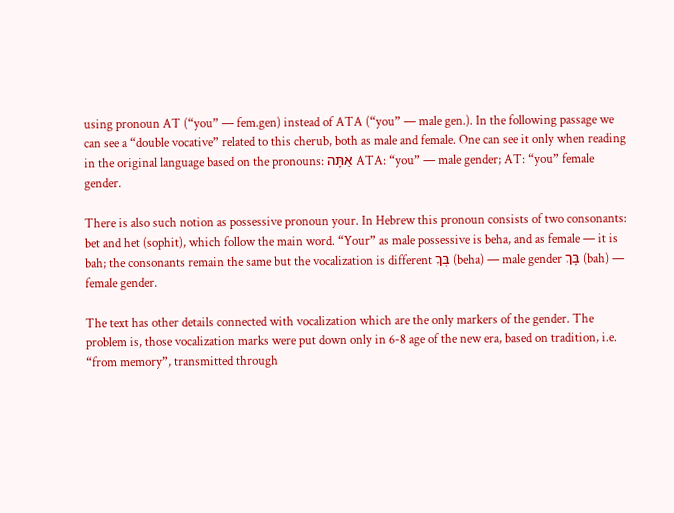using pronoun AT (“you” — fem.gen) instead of ATA (“you” — male gen.). In the following passage we can see a “double vocative” related to this cherub, both as male and female. One can see it only when reading in the original language based on the pronouns: אַתָּה ATA: “you” — male gender; AT: “you” female gender.

There is also such notion as possessive pronoun your. In Hebrew this pronoun consists of two consonants: bet and het (sophit), which follow the main word. “Your” as male possessive is beha, and as female — it is bah; the consonants remain the same but the vocalization is different בְּךָ (beha) — male gender בָּךְ (bah) — female gender.

The text has other details connected with vocalization which are the only markers of the gender. The problem is, those vocalization marks were put down only in 6-8 age of the new era, based on tradition, i.e. “from memory”, transmitted through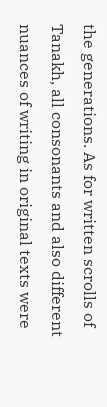the generations. As for written scrolls of Tanakh, all consonants and also different nuances of writing in original texts were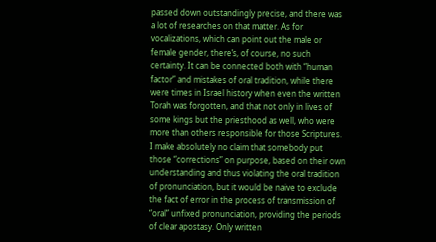passed down outstandingly precise, and there was a lot of researches on that matter. As for vocalizations, which can point out the male or female gender, there’s, of course, no such certainty. It can be connected both with “human factor” and mistakes of oral tradition, while there were times in Israel history when even the written Torah was forgotten, and that not only in lives of some kings but the priesthood as well, who were more than others responsible for those Scriptures. I make absolutely no claim that somebody put those “corrections” on purpose, based on their own understanding and thus violating the oral tradition of pronunciation, but it would be naive to exclude the fact of error in the process of transmission of “oral” unfixed pronunciation, providing the periods of clear apostasy. Only written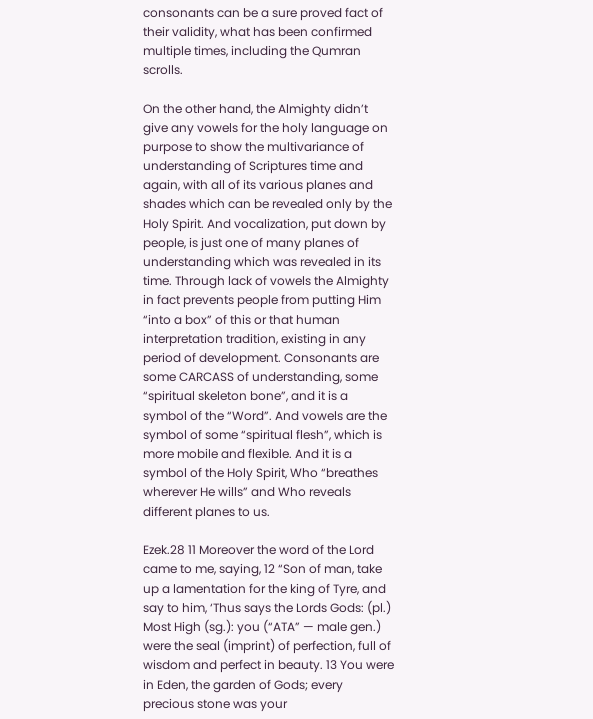consonants can be a sure proved fact of their validity, what has been confirmed multiple times, including the Qumran scrolls.

On the other hand, the Almighty didn’t give any vowels for the holy language on purpose to show the multivariance of understanding of Scriptures time and again, with all of its various planes and shades which can be revealed only by the Holy Spirit. And vocalization, put down by people, is just one of many planes of understanding which was revealed in its time. Through lack of vowels the Almighty in fact prevents people from putting Him “into a box” of this or that human interpretation tradition, existing in any period of development. Consonants are some CARCASS of understanding, some “spiritual skeleton bone”, and it is a symbol of the “Word”. And vowels are the symbol of some “spiritual flesh”, which is more mobile and flexible. And it is a symbol of the Holy Spirit, Who “breathes wherever He wills” and Who reveals different planes to us.

Ezek.28 11 Moreover the word of the Lord came to me, saying, 12 “Son of man, take up a lamentation for the king of Tyre, and say to him, ‘Thus says the Lords Gods: (pl.) Most High (sg.): you (“ATA” — male gen.) were the seal (imprint) of perfection, full of wisdom and perfect in beauty. 13 You were in Eden, the garden of Gods; every precious stone was your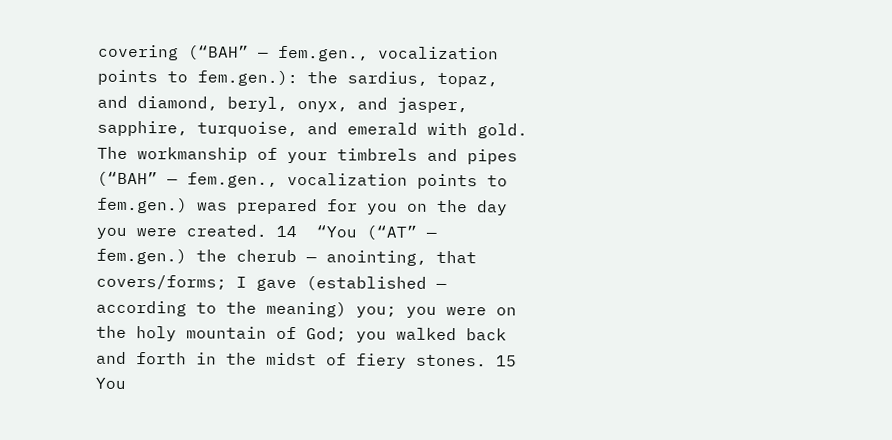covering (“BAH” — fem.gen., vocalization points to fem.gen.): the sardius, topaz, and diamond, beryl, onyx, and jasper, sapphire, turquoise, and emerald with gold. The workmanship of your timbrels and pipes (“BAH” — fem.gen., vocalization points to fem.gen.) was prepared for you on the day you were created. 14  “You (“AT” — fem.gen.) the cherub — anointing, that covers/forms; I gave (established — according to the meaning) you; you were on the holy mountain of God; you walked back and forth in the midst of fiery stones. 15 You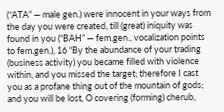(“ATA” — male gen.) were innocent in your ways from the day you were created, till (great) iniquity was found in you (“BAH” — fem.gen., vocalization points to fem.gen.), 16 “By the abundance of your trading (business activity) you became filled with violence within, and you missed the target; therefore I cast you as a profane thing out of the mountain of gods; and you will be lost, O covering (forming) cherub,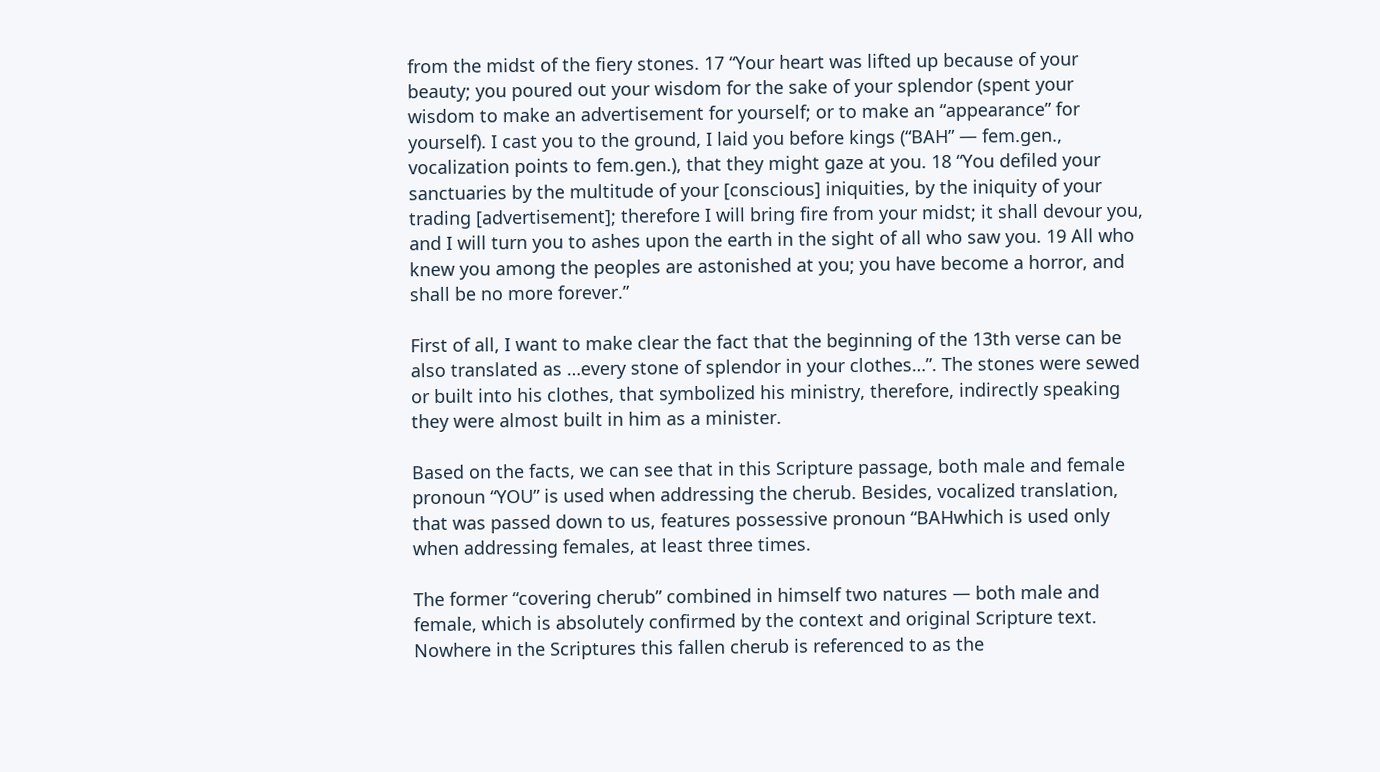from the midst of the fiery stones. 17 “Your heart was lifted up because of your beauty; you poured out your wisdom for the sake of your splendor (spent your wisdom to make an advertisement for yourself; or to make an “appearance” for yourself). I cast you to the ground, I laid you before kings (“BAH” — fem.gen., vocalization points to fem.gen.), that they might gaze at you. 18 “You defiled your sanctuaries by the multitude of your [conscious] iniquities, by the iniquity of your trading [advertisement]; therefore I will bring fire from your midst; it shall devour you, and I will turn you to ashes upon the earth in the sight of all who saw you. 19 All who knew you among the peoples are astonished at you; you have become a horror, and shall be no more forever.”

First of all, I want to make clear the fact that the beginning of the 13th verse can be also translated as …every stone of splendor in your clothes…”. The stones were sewed or built into his clothes, that symbolized his ministry, therefore, indirectly speaking they were almost built in him as a minister.

Based on the facts, we can see that in this Scripture passage, both male and female pronoun “YOU” is used when addressing the cherub. Besides, vocalized translation, that was passed down to us, features possessive pronoun “BAHwhich is used only when addressing females, at least three times.

The former “covering cherub” combined in himself two natures — both male and female, which is absolutely confirmed by the context and original Scripture text. Nowhere in the Scriptures this fallen cherub is referenced to as the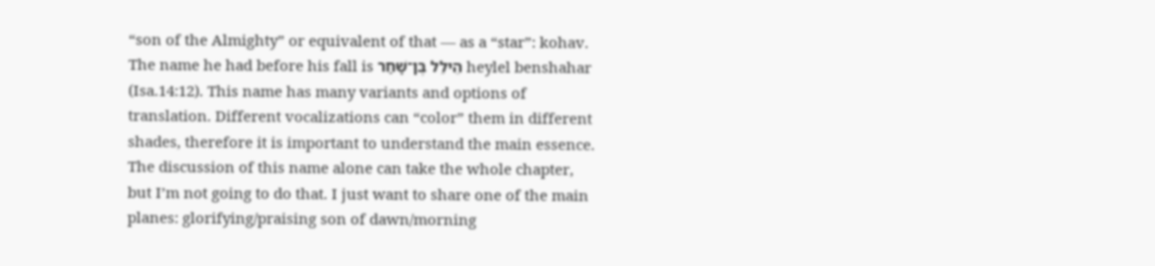“son of the Almighty” or equivalent of that — as a “star”: kohav. The name he had before his fall is הֵילֵל בֶּן־שָׁחַר heylel benshahar (Isa.14:12). This name has many variants and options of translation. Different vocalizations can “color” them in different shades, therefore it is important to understand the main essence. The discussion of this name alone can take the whole chapter, but I’m not going to do that. I just want to share one of the main planes: glorifying/praising son of dawn/morning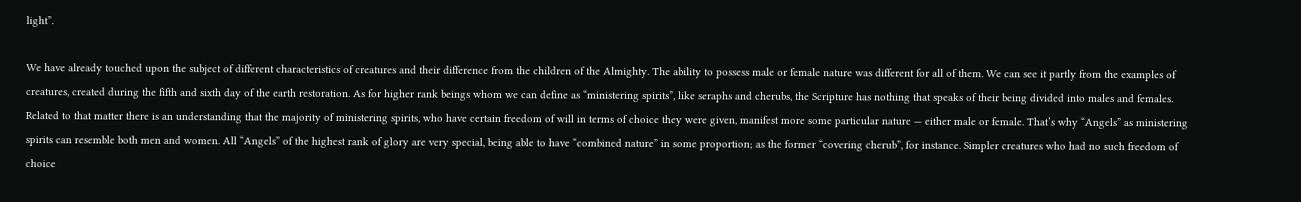light”.

We have already touched upon the subject of different characteristics of creatures and their difference from the children of the Almighty. The ability to possess male or female nature was different for all of them. We can see it partly from the examples of creatures, created during the fifth and sixth day of the earth restoration. As for higher rank beings whom we can define as “ministering spirits”, like seraphs and cherubs, the Scripture has nothing that speaks of their being divided into males and females. Related to that matter there is an understanding that the majority of ministering spirits, who have certain freedom of will in terms of choice they were given, manifest more some particular nature — either male or female. That’s why “Angels” as ministering spirits can resemble both men and women. All “Angels” of the highest rank of glory are very special, being able to have “combined nature” in some proportion; as the former “covering cherub”, for instance. Simpler creatures who had no such freedom of choice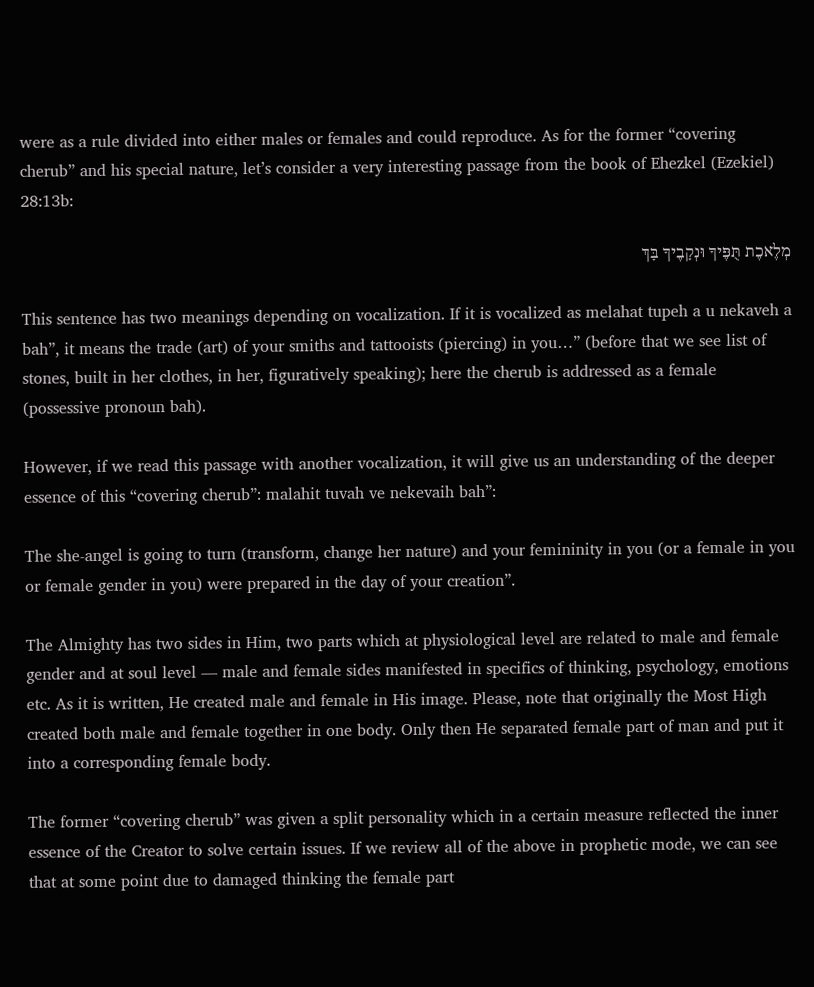were as a rule divided into either males or females and could reproduce. As for the former “covering cherub” and his special nature, let’s consider a very interesting passage from the book of Ehezkel (Ezekiel) 28:13b:

מְלֶאכֶת תֻּפֶּיךָ וּנְקָבֶיךָ בָּךְ

This sentence has two meanings depending on vocalization. If it is vocalized as melahat tupeh a u nekaveh a bah”, it means the trade (art) of your smiths and tattooists (piercing) in you…” (before that we see list of stones, built in her clothes, in her, figuratively speaking); here the cherub is addressed as a female (possessive pronoun bah).

However, if we read this passage with another vocalization, it will give us an understanding of the deeper essence of this “covering cherub”: malahit tuvah ve nekevaih bah”:

The she-angel is going to turn (transform, change her nature) and your femininity in you (or a female in you or female gender in you) were prepared in the day of your creation”.

The Almighty has two sides in Him, two parts which at physiological level are related to male and female gender and at soul level — male and female sides manifested in specifics of thinking, psychology, emotions etc. As it is written, He created male and female in His image. Please, note that originally the Most High created both male and female together in one body. Only then He separated female part of man and put it into a corresponding female body.

The former “covering cherub” was given a split personality which in a certain measure reflected the inner essence of the Creator to solve certain issues. If we review all of the above in prophetic mode, we can see that at some point due to damaged thinking the female part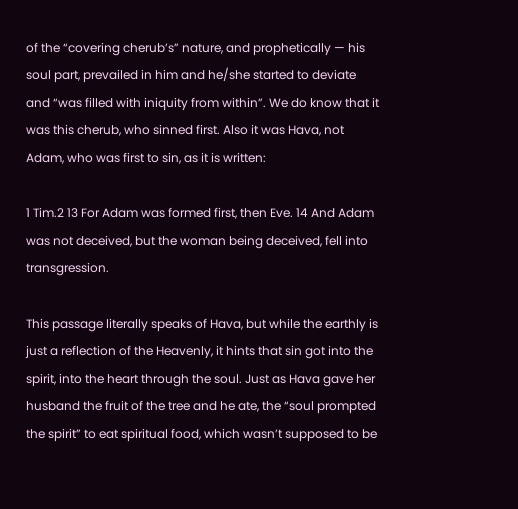of the “covering cherub’s” nature, and prophetically — his soul part, prevailed in him and he/she started to deviate and “was filled with iniquity from within”. We do know that it was this cherub, who sinned first. Also it was Hava, not Adam, who was first to sin, as it is written:

1 Tim.2 13 For Adam was formed first, then Eve. 14 And Adam was not deceived, but the woman being deceived, fell into transgression.

This passage literally speaks of Hava, but while the earthly is just a reflection of the Heavenly, it hints that sin got into the spirit, into the heart through the soul. Just as Hava gave her husband the fruit of the tree and he ate, the “soul prompted the spirit” to eat spiritual food, which wasn’t supposed to be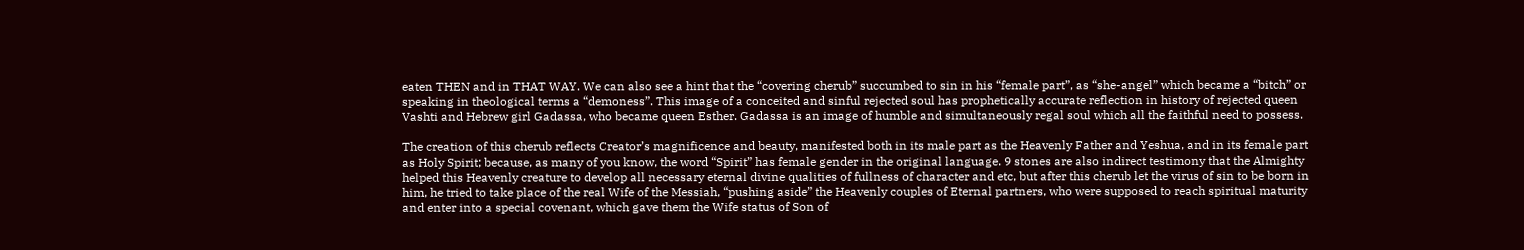eaten THEN and in THAT WAY. We can also see a hint that the “covering cherub” succumbed to sin in his “female part”, as “she-angel” which became a “bitch” or speaking in theological terms a “demoness”. This image of a conceited and sinful rejected soul has prophetically accurate reflection in history of rejected queen Vashti and Hebrew girl Gadassa, who became queen Esther. Gadassa is an image of humble and simultaneously regal soul which all the faithful need to possess.

The creation of this cherub reflects Creator’s magnificence and beauty, manifested both in its male part as the Heavenly Father and Yeshua, and in its female part as Holy Spirit; because, as many of you know, the word “Spirit” has female gender in the original language. 9 stones are also indirect testimony that the Almighty helped this Heavenly creature to develop all necessary eternal divine qualities of fullness of character and etc, but after this cherub let the virus of sin to be born in him, he tried to take place of the real Wife of the Messiah, “pushing aside” the Heavenly couples of Eternal partners, who were supposed to reach spiritual maturity and enter into a special covenant, which gave them the Wife status of Son of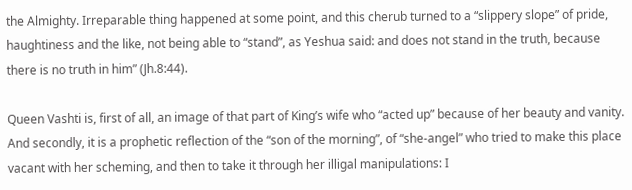the Almighty. Irreparable thing happened at some point, and this cherub turned to a “slippery slope” of pride, haughtiness and the like, not being able to “stand”, as Yeshua said: and does not stand in the truth, because there is no truth in him” (Jh.8:44).

Queen Vashti is, first of all, an image of that part of King’s wife who “acted up” because of her beauty and vanity. And secondly, it is a prophetic reflection of the “son of the morning”, of “she-angel” who tried to make this place vacant with her scheming, and then to take it through her illigal manipulations: I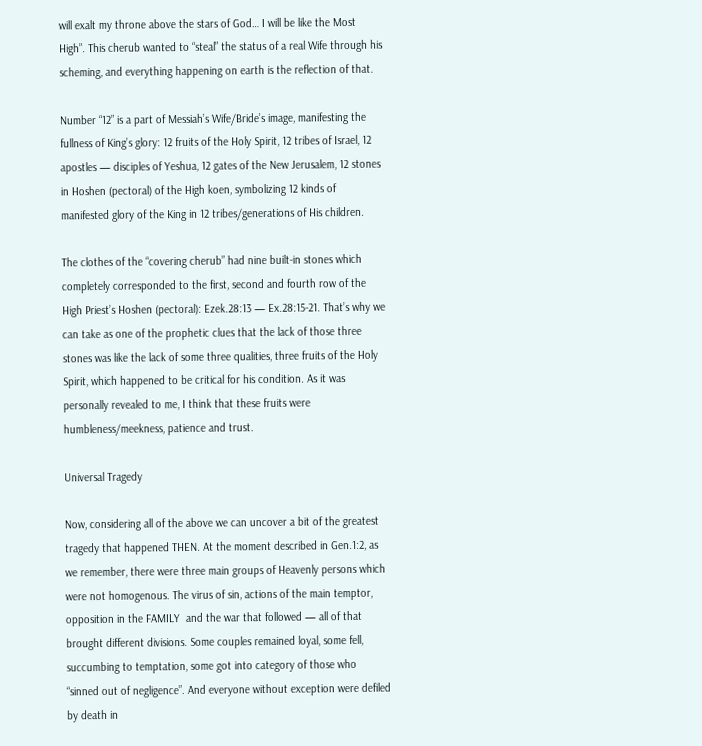will exalt my throne above the stars of God… I will be like the Most High”. This cherub wanted to “steal” the status of a real Wife through his scheming, and everything happening on earth is the reflection of that.

Number “12” is a part of Messiah’s Wife/Bride’s image, manifesting the fullness of King’s glory: 12 fruits of the Holy Spirit, 12 tribes of Israel, 12 apostles — disciples of Yeshua, 12 gates of the New Jerusalem, 12 stones in Hoshen (pectoral) of the High koen, symbolizing 12 kinds of manifested glory of the King in 12 tribes/generations of His children.

The clothes of the “covering cherub” had nine built-in stones which completely corresponded to the first, second and fourth row of the High Priest’s Hoshen (pectoral): Ezek.28:13 — Ex.28:15-21. That’s why we can take as one of the prophetic clues that the lack of those three stones was like the lack of some three qualities, three fruits of the Holy Spirit, which happened to be critical for his condition. As it was personally revealed to me, I think that these fruits were humbleness/meekness, patience and trust.

Universal Tragedy

Now, considering all of the above we can uncover a bit of the greatest tragedy that happened THEN. At the moment described in Gen.1:2, as we remember, there were three main groups of Heavenly persons which were not homogenous. The virus of sin, actions of the main temptor, opposition in the FAMILY  and the war that followed — all of that brought different divisions. Some couples remained loyal, some fell, succumbing to temptation, some got into category of those who “sinned out of negligence”. And everyone without exception were defiled by death in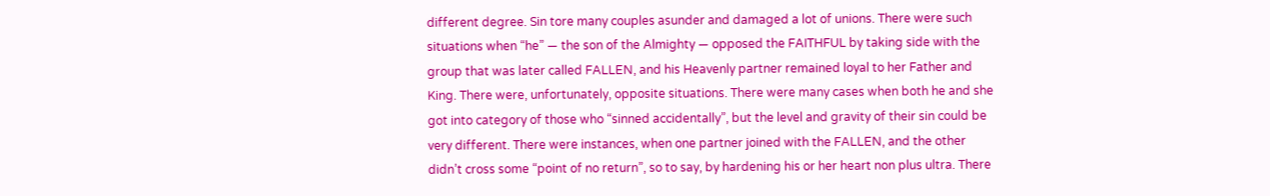different degree. Sin tore many couples asunder and damaged a lot of unions. There were such situations when “he” — the son of the Almighty — opposed the FAITHFUL by taking side with the group that was later called FALLEN, and his Heavenly partner remained loyal to her Father and King. There were, unfortunately, opposite situations. There were many cases when both he and she got into category of those who “sinned accidentally”, but the level and gravity of their sin could be very different. There were instances, when one partner joined with the FALLEN, and the other didn’t cross some “point of no return”, so to say, by hardening his or her heart non plus ultra. There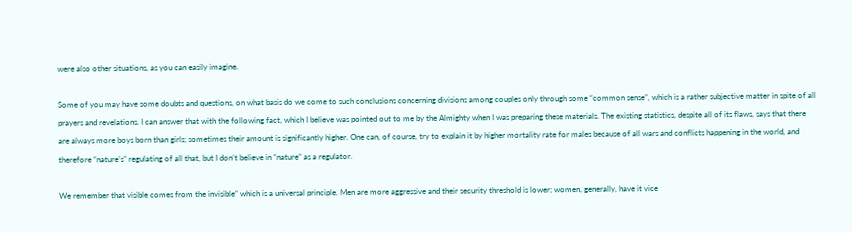were also other situations, as you can easily imagine.

Some of you may have some doubts and questions, on what basis do we come to such conclusions concerning divisions among couples only through some “common sense”, which is a rather subjective matter in spite of all prayers and revelations. I can answer that with the following fact, which I believe was pointed out to me by the Almighty when I was preparing these materials. The existing statistics, despite all of its flaws, says that there are always more boys born than girls; sometimes their amount is significantly higher. One can, of course, try to explain it by higher mortality rate for males because of all wars and conflicts happening in the world, and therefore “nature’s” regulating of all that, but I don’t believe in “nature” as a regulator.

We remember that visible comes from the invisible” which is a universal principle. Men are more aggressive and their security threshold is lower; women, generally, have it vice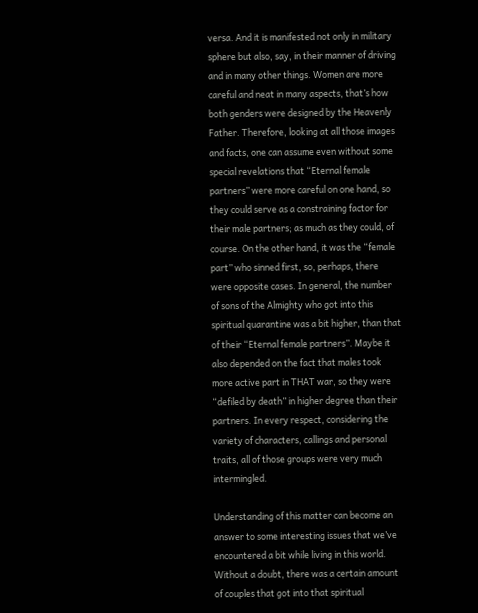versa. And it is manifested not only in military sphere but also, say, in their manner of driving and in many other things. Women are more careful and neat in many aspects, that’s how both genders were designed by the Heavenly Father. Therefore, looking at all those images and facts, one can assume even without some special revelations that “Eternal female partners” were more careful on one hand, so they could serve as a constraining factor for their male partners; as much as they could, of course. On the other hand, it was the “female part” who sinned first, so, perhaps, there were opposite cases. In general, the number of sons of the Almighty who got into this spiritual quarantine was a bit higher, than that of their “Eternal female partners”. Maybe it also depended on the fact that males took more active part in THAT war, so they were “defiled by death” in higher degree than their partners. In every respect, considering the variety of characters, callings and personal traits, all of those groups were very much intermingled.

Understanding of this matter can become an answer to some interesting issues that we’ve encountered a bit while living in this world. Without a doubt, there was a certain amount of couples that got into that spiritual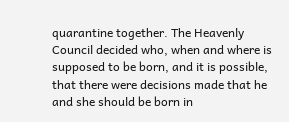quarantine together. The Heavenly Council decided who, when and where is supposed to be born, and it is possible, that there were decisions made that he and she should be born in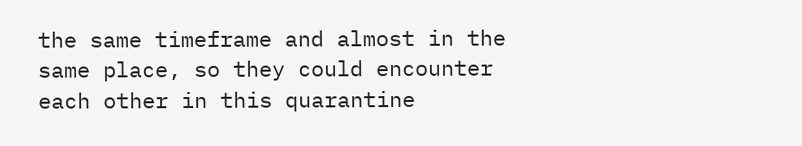the same timeframe and almost in the same place, so they could encounter each other in this quarantine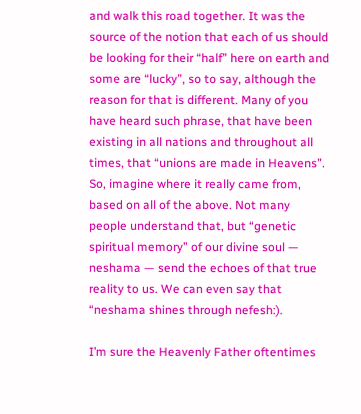and walk this road together. It was the source of the notion that each of us should be looking for their “half” here on earth and some are “lucky”, so to say, although the reason for that is different. Many of you have heard such phrase, that have been existing in all nations and throughout all times, that “unions are made in Heavens”. So, imagine where it really came from, based on all of the above. Not many people understand that, but “genetic spiritual memory” of our divine soul — neshama — send the echoes of that true reality to us. We can even say that “neshama shines through nefesh:).

I’m sure the Heavenly Father oftentimes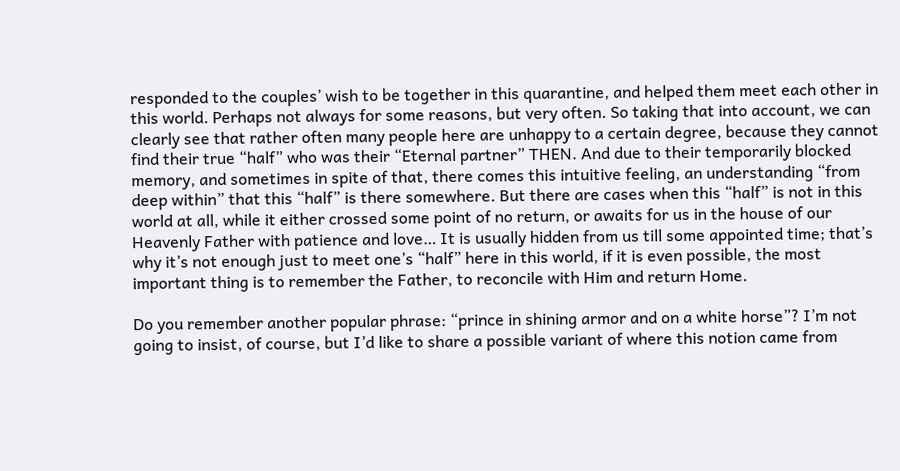responded to the couples’ wish to be together in this quarantine, and helped them meet each other in this world. Perhaps not always for some reasons, but very often. So taking that into account, we can clearly see that rather often many people here are unhappy to a certain degree, because they cannot find their true “half” who was their “Eternal partner” THEN. And due to their temporarily blocked memory, and sometimes in spite of that, there comes this intuitive feeling, an understanding “from deep within” that this “half” is there somewhere. But there are cases when this “half” is not in this world at all, while it either crossed some point of no return, or awaits for us in the house of our Heavenly Father with patience and love… It is usually hidden from us till some appointed time; that’s why it’s not enough just to meet one’s “half” here in this world, if it is even possible, the most important thing is to remember the Father, to reconcile with Him and return Home.

Do you remember another popular phrase: “prince in shining armor and on a white horse”? I’m not going to insist, of course, but I’d like to share a possible variant of where this notion came from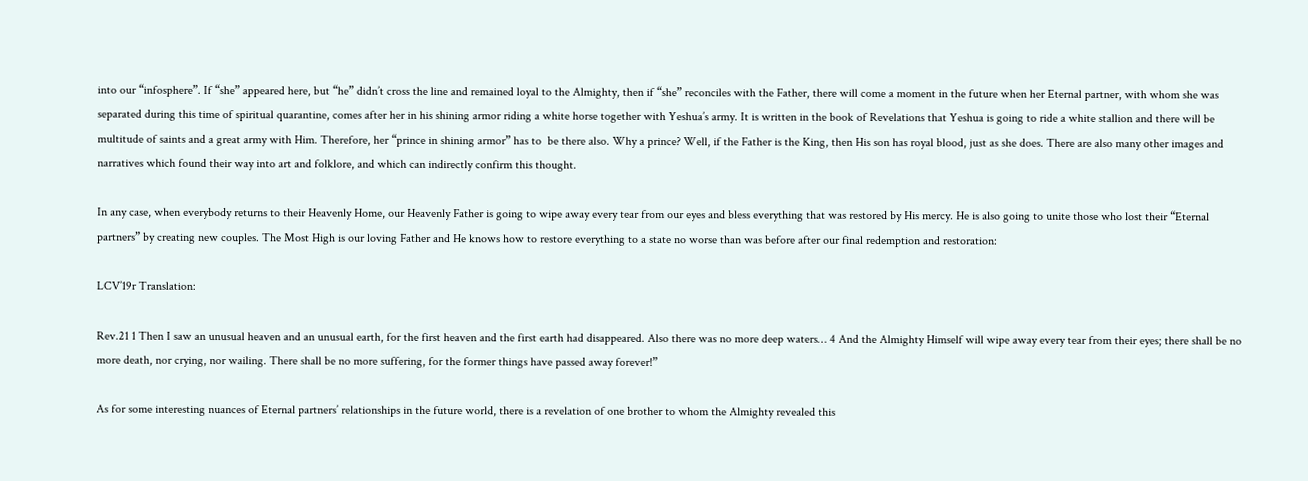into our “infosphere”. If “she” appeared here, but “he” didn’t cross the line and remained loyal to the Almighty, then if “she” reconciles with the Father, there will come a moment in the future when her Eternal partner, with whom she was separated during this time of spiritual quarantine, comes after her in his shining armor riding a white horse together with Yeshua’s army. It is written in the book of Revelations that Yeshua is going to ride a white stallion and there will be multitude of saints and a great army with Him. Therefore, her “prince in shining armor” has to  be there also. Why a prince? Well, if the Father is the King, then His son has royal blood, just as she does. There are also many other images and narratives which found their way into art and folklore, and which can indirectly confirm this thought.

In any case, when everybody returns to their Heavenly Home, our Heavenly Father is going to wipe away every tear from our eyes and bless everything that was restored by His mercy. He is also going to unite those who lost their “Eternal partners” by creating new couples. The Most High is our loving Father and He knows how to restore everything to a state no worse than was before after our final redemption and restoration:

LCV’19r Translation:

Rev.21 1 Then I saw an unusual heaven and an unusual earth, for the first heaven and the first earth had disappeared. Also there was no more deep waters… 4 And the Almighty Himself will wipe away every tear from their eyes; there shall be no more death, nor crying, nor wailing. There shall be no more suffering, for the former things have passed away forever!”

As for some interesting nuances of Eternal partners’ relationships in the future world, there is a revelation of one brother to whom the Almighty revealed this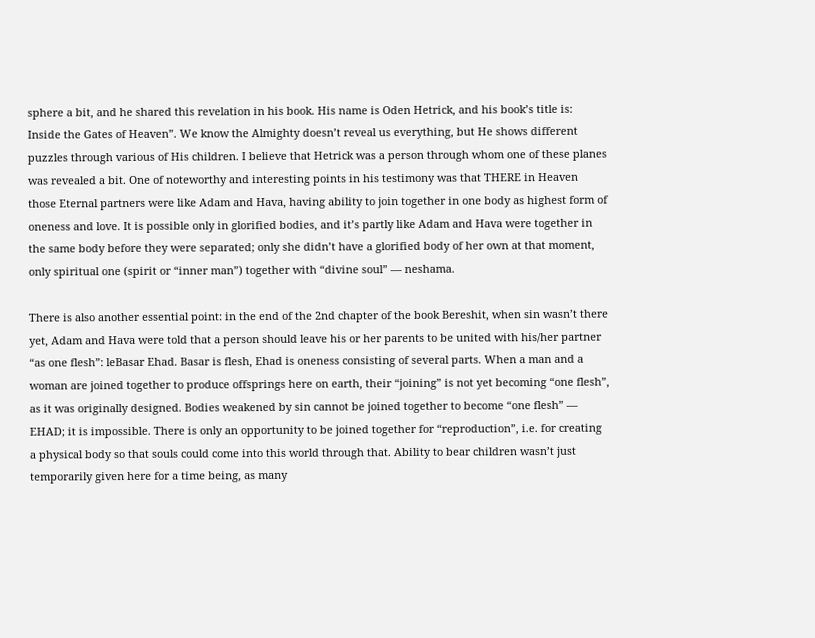sphere a bit, and he shared this revelation in his book. His name is Oden Hetrick, and his book’s title is: Inside the Gates of Heaven”. We know the Almighty doesn’t reveal us everything, but He shows different puzzles through various of His children. I believe that Hetrick was a person through whom one of these planes was revealed a bit. One of noteworthy and interesting points in his testimony was that THERE in Heaven those Eternal partners were like Adam and Hava, having ability to join together in one body as highest form of oneness and love. It is possible only in glorified bodies, and it’s partly like Adam and Hava were together in the same body before they were separated; only she didn’t have a glorified body of her own at that moment, only spiritual one (spirit or “inner man”) together with “divine soul” — neshama.

There is also another essential point: in the end of the 2nd chapter of the book Bereshit, when sin wasn’t there yet, Adam and Hava were told that a person should leave his or her parents to be united with his/her partner “as one flesh”: leBasar Ehad. Basar is flesh, Ehad is oneness consisting of several parts. When a man and a woman are joined together to produce offsprings here on earth, their “joining” is not yet becoming “one flesh”, as it was originally designed. Bodies weakened by sin cannot be joined together to become “one flesh” — EHAD; it is impossible. There is only an opportunity to be joined together for “reproduction”, i.e. for creating a physical body so that souls could come into this world through that. Ability to bear children wasn’t just temporarily given here for a time being, as many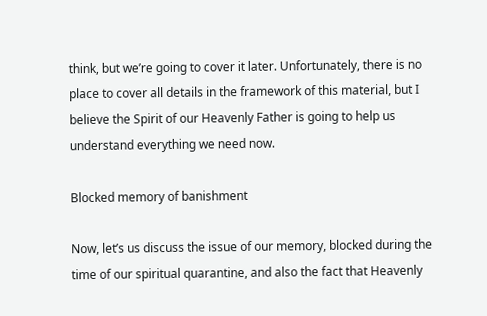think, but we’re going to cover it later. Unfortunately, there is no place to cover all details in the framework of this material, but I believe the Spirit of our Heavenly Father is going to help us understand everything we need now.

Blocked memory of banishment

Now, let’s us discuss the issue of our memory, blocked during the time of our spiritual quarantine, and also the fact that Heavenly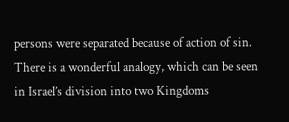persons were separated because of action of sin. There is a wonderful analogy, which can be seen in Israel’s division into two Kingdoms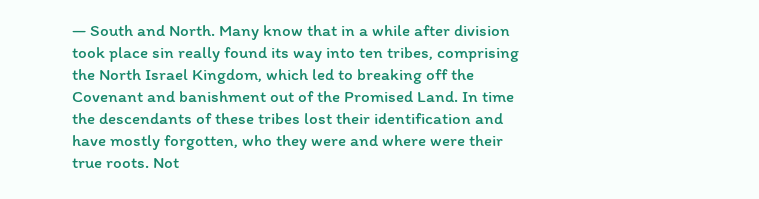— South and North. Many know that in a while after division took place sin really found its way into ten tribes, comprising the North Israel Kingdom, which led to breaking off the Covenant and banishment out of the Promised Land. In time the descendants of these tribes lost their identification and have mostly forgotten, who they were and where were their true roots. Not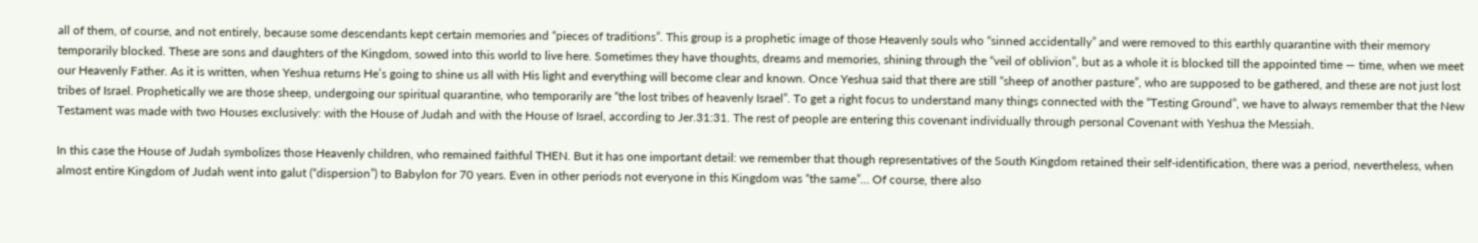all of them, of course, and not entirely, because some descendants kept certain memories and “pieces of traditions”. This group is a prophetic image of those Heavenly souls who “sinned accidentally” and were removed to this earthly quarantine with their memory temporarily blocked. These are sons and daughters of the Kingdom, sowed into this world to live here. Sometimes they have thoughts, dreams and memories, shining through the “veil of oblivion”, but as a whole it is blocked till the appointed time — time, when we meet our Heavenly Father. As it is written, when Yeshua returns He’s going to shine us all with His light and everything will become clear and known. Once Yeshua said that there are still “sheep of another pasture”, who are supposed to be gathered, and these are not just lost tribes of Israel. Prophetically we are those sheep, undergoing our spiritual quarantine, who temporarily are “the lost tribes of heavenly Israel”. To get a right focus to understand many things connected with the “Testing Ground”, we have to always remember that the New Testament was made with two Houses exclusively: with the House of Judah and with the House of Israel, according to Jer.31:31. The rest of people are entering this covenant individually through personal Covenant with Yeshua the Messiah.

In this case the House of Judah symbolizes those Heavenly children, who remained faithful THEN. But it has one important detail: we remember that though representatives of the South Kingdom retained their self-identification, there was a period, nevertheless, when almost entire Kingdom of Judah went into galut (“dispersion”) to Babylon for 70 years. Even in other periods not everyone in this Kingdom was “the same”… Of course, there also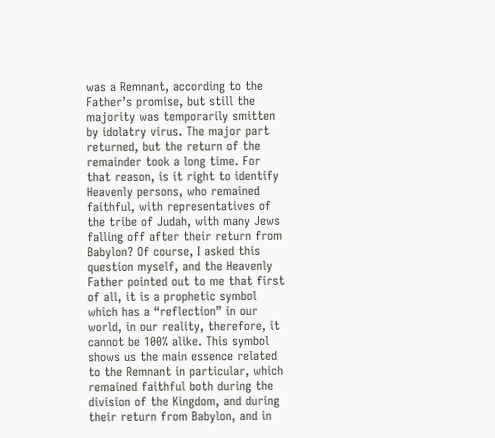was a Remnant, according to the Father’s promise, but still the majority was temporarily smitten by idolatry virus. The major part returned, but the return of the remainder took a long time. For that reason, is it right to identify Heavenly persons, who remained faithful, with representatives of the tribe of Judah, with many Jews falling off after their return from Babylon? Of course, I asked this question myself, and the Heavenly Father pointed out to me that first of all, it is a prophetic symbol which has a “reflection” in our world, in our reality, therefore, it cannot be 100% alike. This symbol shows us the main essence related to the Remnant in particular, which remained faithful both during the division of the Kingdom, and during their return from Babylon, and in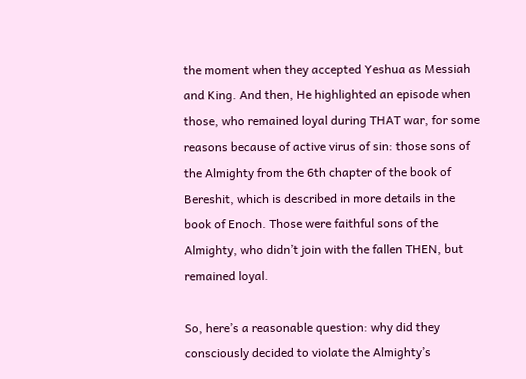the moment when they accepted Yeshua as Messiah and King. And then, He highlighted an episode when those, who remained loyal during THAT war, for some reasons because of active virus of sin: those sons of the Almighty from the 6th chapter of the book of Bereshit, which is described in more details in the book of Enoch. Those were faithful sons of the Almighty, who didn’t join with the fallen THEN, but remained loyal.

So, here’s a reasonable question: why did they consciously decided to violate the Almighty’s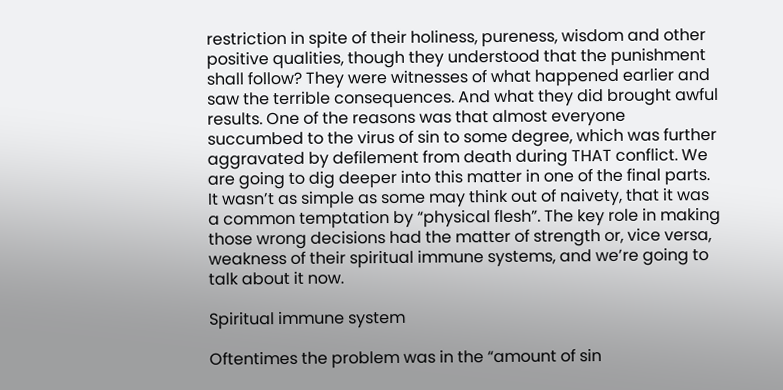restriction in spite of their holiness, pureness, wisdom and other positive qualities, though they understood that the punishment shall follow? They were witnesses of what happened earlier and saw the terrible consequences. And what they did brought awful results. One of the reasons was that almost everyone succumbed to the virus of sin to some degree, which was further aggravated by defilement from death during THAT conflict. We are going to dig deeper into this matter in one of the final parts. It wasn’t as simple as some may think out of naivety, that it was a common temptation by “physical flesh”. The key role in making those wrong decisions had the matter of strength or, vice versa, weakness of their spiritual immune systems, and we’re going to talk about it now.

Spiritual immune system

Oftentimes the problem was in the “amount of sin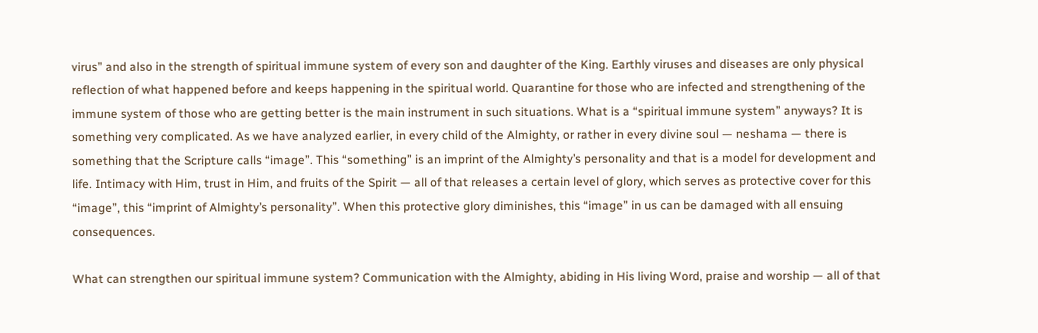virus” and also in the strength of spiritual immune system of every son and daughter of the King. Earthly viruses and diseases are only physical reflection of what happened before and keeps happening in the spiritual world. Quarantine for those who are infected and strengthening of the immune system of those who are getting better is the main instrument in such situations. What is a “spiritual immune system” anyways? It is something very complicated. As we have analyzed earlier, in every child of the Almighty, or rather in every divine soul — neshama — there is something that the Scripture calls “image”. This “something” is an imprint of the Almighty’s personality and that is a model for development and life. Intimacy with Him, trust in Him, and fruits of the Spirit — all of that releases a certain level of glory, which serves as protective cover for this “image”, this “imprint of Almighty’s personality”. When this protective glory diminishes, this “image” in us can be damaged with all ensuing consequences.

What can strengthen our spiritual immune system? Communication with the Almighty, abiding in His living Word, praise and worship — all of that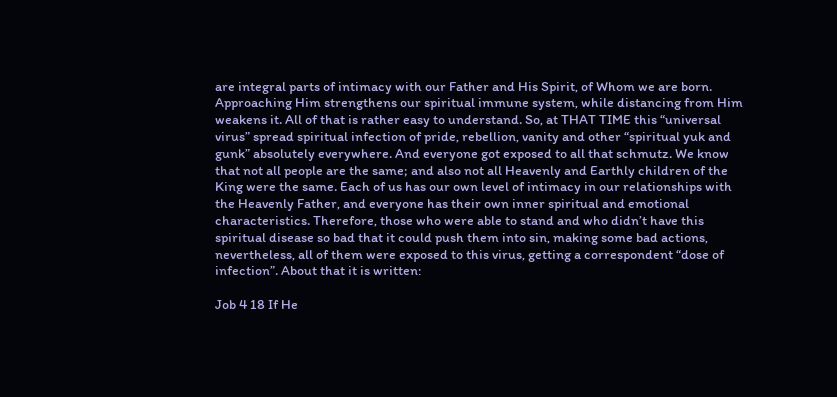are integral parts of intimacy with our Father and His Spirit, of Whom we are born. Approaching Him strengthens our spiritual immune system, while distancing from Him weakens it. All of that is rather easy to understand. So, at THAT TIME this “universal virus” spread spiritual infection of pride, rebellion, vanity and other “spiritual yuk and gunk” absolutely everywhere. And everyone got exposed to all that schmutz. We know that not all people are the same; and also not all Heavenly and Earthly children of the King were the same. Each of us has our own level of intimacy in our relationships with the Heavenly Father, and everyone has their own inner spiritual and emotional characteristics. Therefore, those who were able to stand and who didn’t have this spiritual disease so bad that it could push them into sin, making some bad actions, nevertheless, all of them were exposed to this virus, getting a correspondent “dose of infection”. About that it is written:

Job 4 18 If He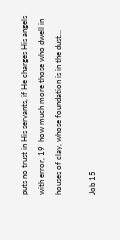puts no trust in His servants, if He charges His angels with error, 19  how much more those who dwell in houses of clay, whose foundation is in the dust…

Job 15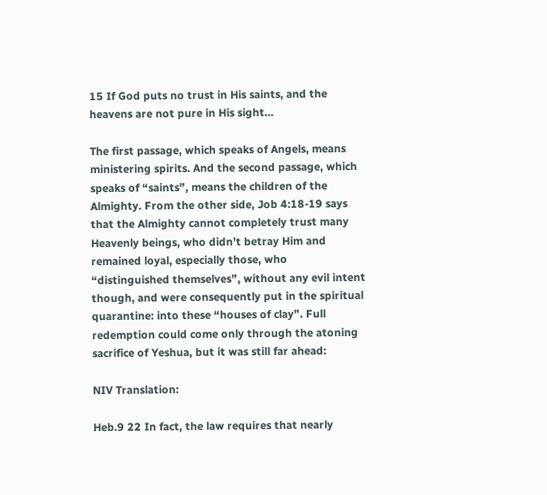15 If God puts no trust in His saints, and the heavens are not pure in His sight…

The first passage, which speaks of Angels, means ministering spirits. And the second passage, which speaks of “saints”, means the children of the Almighty. From the other side, Job 4:18-19 says that the Almighty cannot completely trust many Heavenly beings, who didn’t betray Him and remained loyal, especially those, who “distinguished themselves”, without any evil intent though, and were consequently put in the spiritual quarantine: into these “houses of clay”. Full redemption could come only through the atoning sacrifice of Yeshua, but it was still far ahead:

NIV Translation:

Heb.9 22 In fact, the law requires that nearly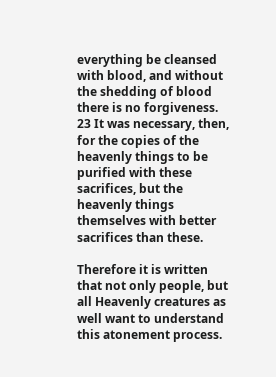everything be cleansed with blood, and without the shedding of blood there is no forgiveness. 23 It was necessary, then, for the copies of the heavenly things to be purified with these sacrifices, but the heavenly things themselves with better sacrifices than these.

Therefore it is written that not only people, but all Heavenly creatures as well want to understand this atonement process.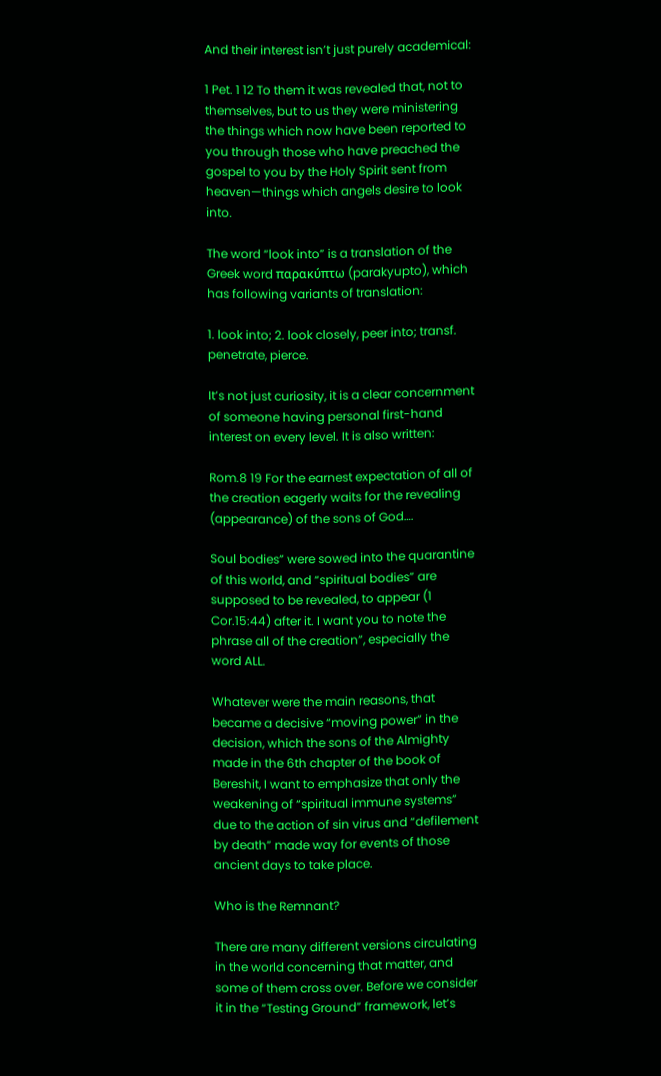And their interest isn’t just purely academical:

1 Pet. 1 12 To them it was revealed that, not to themselves, but to us they were ministering the things which now have been reported to you through those who have preached the gospel to you by the Holy Spirit sent from heaven—things which angels desire to look into.

The word “look into” is a translation of the Greek word παρακύπτω (parakyupto), which has following variants of translation:

1. look into; 2. look closely, peer into; transf. penetrate, pierce.

It’s not just curiosity, it is a clear concernment of someone having personal first-hand interest on every level. It is also written:

Rom.8 19 For the earnest expectation of all of the creation eagerly waits for the revealing (appearance) of the sons of God….

Soul bodies” were sowed into the quarantine of this world, and “spiritual bodies” are supposed to be revealed, to appear (1 Cor.15:44) after it. I want you to note the phrase all of the creation”, especially the word ALL.

Whatever were the main reasons, that became a decisive “moving power” in the decision, which the sons of the Almighty made in the 6th chapter of the book of Bereshit, I want to emphasize that only the weakening of “spiritual immune systems” due to the action of sin virus and “defilement by death” made way for events of those ancient days to take place.

Who is the Remnant?

There are many different versions circulating in the world concerning that matter, and some of them cross over. Before we consider it in the “Testing Ground” framework, let’s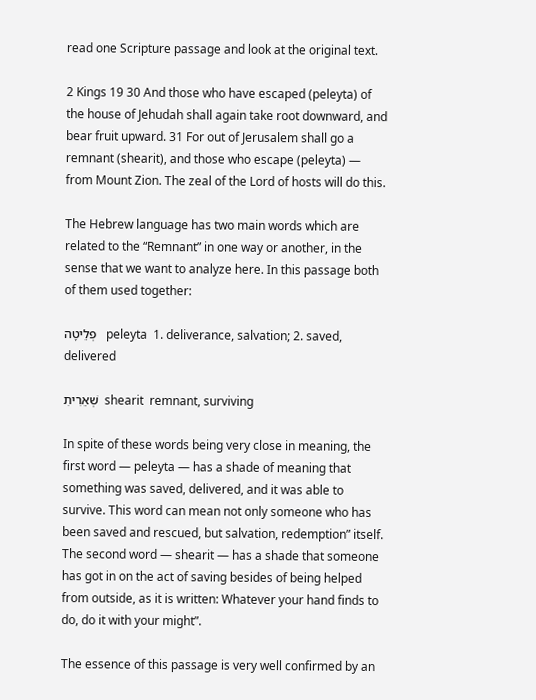read one Scripture passage and look at the original text.

2 Kings 19 30 And those who have escaped (peleyta) of the house of Jehudah shall again take root downward, and bear fruit upward. 31 For out of Jerusalem shall go a remnant (shearit), and those who escape (peleyta) — from Mount Zion. The zeal of the Lord of hosts will do this.

The Hebrew language has two main words which are related to the “Remnant” in one way or another, in the sense that we want to analyze here. In this passage both of them used together:

פְלֵיטָה   peleyta  1. deliverance, salvation; 2. saved, delivered

שְׁאֵרִיתִ  shearit  remnant, surviving

In spite of these words being very close in meaning, the first word — peleyta — has a shade of meaning that something was saved, delivered, and it was able to survive. This word can mean not only someone who has been saved and rescued, but salvation, redemption” itself. The second word — shearit — has a shade that someone has got in on the act of saving besides of being helped from outside, as it is written: Whatever your hand finds to do, do it with your might”.

The essence of this passage is very well confirmed by an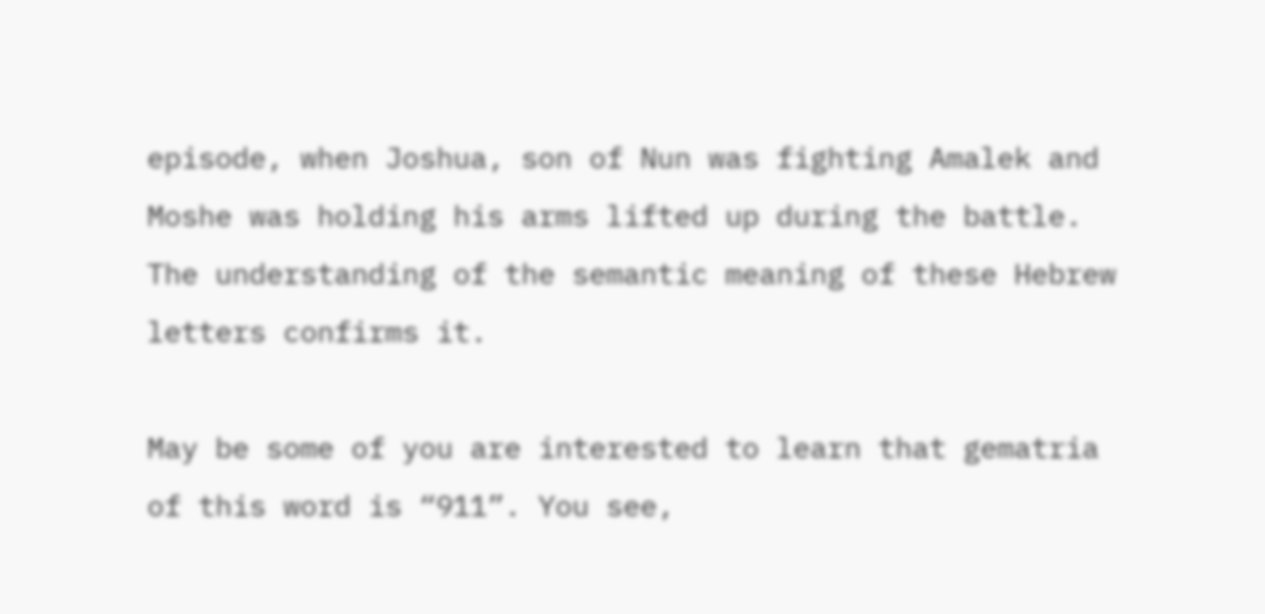episode, when Joshua, son of Nun was fighting Amalek and Moshe was holding his arms lifted up during the battle. The understanding of the semantic meaning of these Hebrew letters confirms it.

May be some of you are interested to learn that gematria of this word is “911”. You see,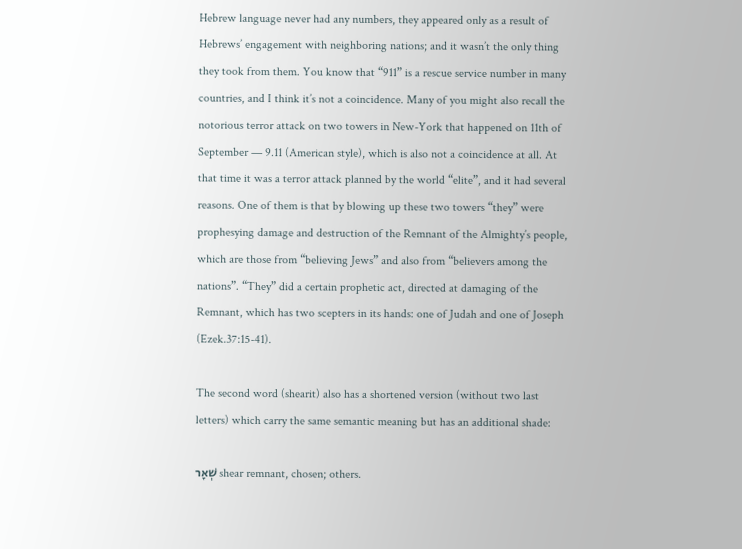Hebrew language never had any numbers, they appeared only as a result of Hebrews’ engagement with neighboring nations; and it wasn’t the only thing they took from them. You know that “911” is a rescue service number in many countries, and I think it’s not a coincidence. Many of you might also recall the notorious terror attack on two towers in New-York that happened on 11th of September — 9.11 (American style), which is also not a coincidence at all. At that time it was a terror attack planned by the world “elite”, and it had several reasons. One of them is that by blowing up these two towers “they” were prophesying damage and destruction of the Remnant of the Almighty’s people, which are those from “believing Jews” and also from “believers among the nations”. “They” did a certain prophetic act, directed at damaging of the Remnant, which has two scepters in its hands: one of Judah and one of Joseph (Ezek.37:15-41).

The second word (shearit) also has a shortened version (without two last letters) which carry the same semantic meaning but has an additional shade:

שְׁאָר shear remnant, chosen; others.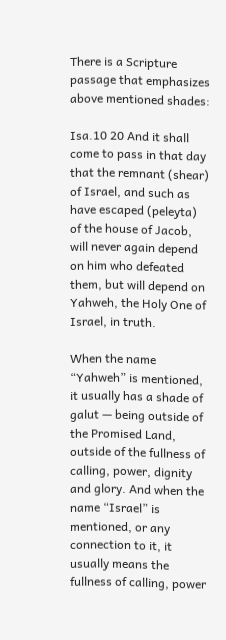There is a Scripture passage that emphasizes above mentioned shades:

Isa.10 20 And it shall come to pass in that day that the remnant (shear) of Israel, and such as have escaped (peleyta) of the house of Jacob, will never again depend on him who defeated them, but will depend on Yahweh, the Holy One of Israel, in truth.

When the name “Yahweh” is mentioned, it usually has a shade of galut — being outside of the Promised Land, outside of the fullness of calling, power, dignity and glory. And when the name “Israel” is mentioned, or any connection to it, it usually means the fullness of calling, power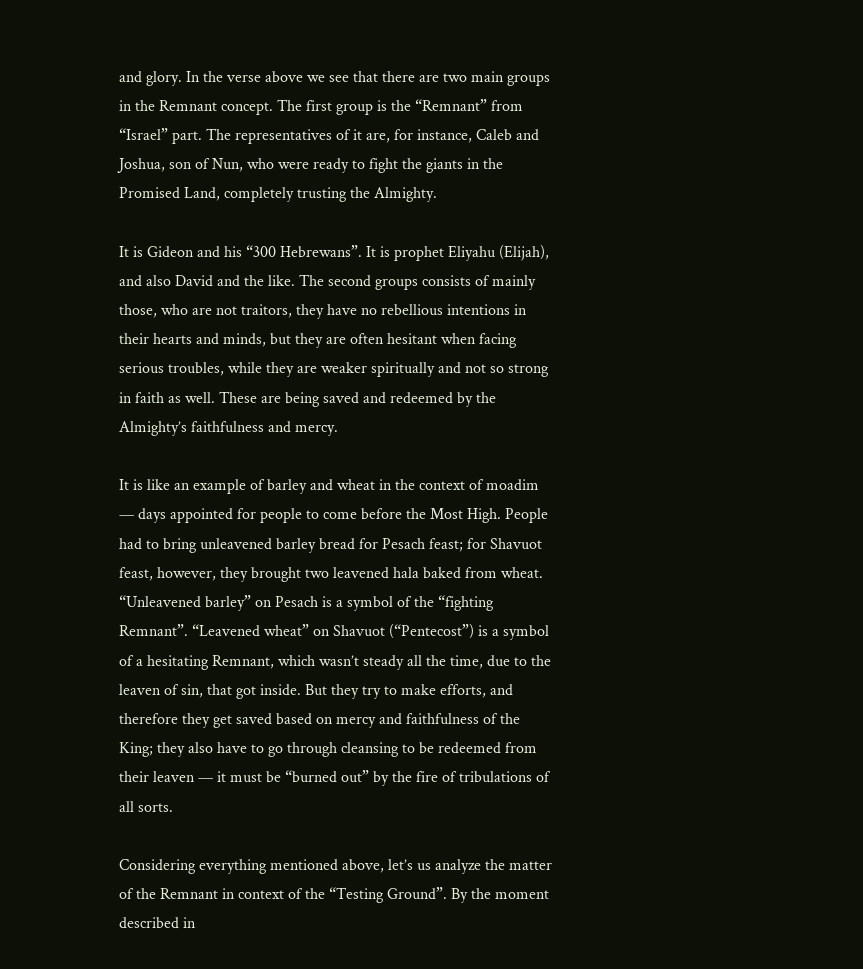and glory. In the verse above we see that there are two main groups in the Remnant concept. The first group is the “Remnant” from “Israel” part. The representatives of it are, for instance, Caleb and Joshua, son of Nun, who were ready to fight the giants in the Promised Land, completely trusting the Almighty.

It is Gideon and his “300 Hebrewans”. It is prophet Eliyahu (Elijah), and also David and the like. The second groups consists of mainly those, who are not traitors, they have no rebellious intentions in their hearts and minds, but they are often hesitant when facing serious troubles, while they are weaker spiritually and not so strong in faith as well. These are being saved and redeemed by the Almighty’s faithfulness and mercy.

It is like an example of barley and wheat in the context of moadim — days appointed for people to come before the Most High. People had to bring unleavened barley bread for Pesach feast; for Shavuot feast, however, they brought two leavened hala baked from wheat. “Unleavened barley” on Pesach is a symbol of the “fighting Remnant”. “Leavened wheat” on Shavuot (“Pentecost”) is a symbol of a hesitating Remnant, which wasn’t steady all the time, due to the leaven of sin, that got inside. But they try to make efforts, and therefore they get saved based on mercy and faithfulness of the King; they also have to go through cleansing to be redeemed from their leaven — it must be “burned out” by the fire of tribulations of all sorts.

Considering everything mentioned above, let’s us analyze the matter of the Remnant in context of the “Testing Ground”. By the moment described in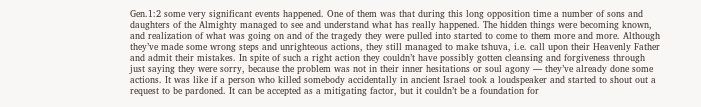Gen.1:2 some very significant events happened. One of them was that during this long opposition time a number of sons and daughters of the Almighty managed to see and understand what has really happened. The hidden things were becoming known, and realization of what was going on and of the tragedy they were pulled into started to come to them more and more. Although they’ve made some wrong steps and unrighteous actions, they still managed to make tshuva, i.e. call upon their Heavenly Father and admit their mistakes. In spite of such a right action they couldn’t have possibly gotten cleansing and forgiveness through just saying they were sorry, because the problem was not in their inner hesitations or soul agony — they’ve already done some actions. It was like if a person who killed somebody accidentally in ancient Israel took a loudspeaker and started to shout out a request to be pardoned. It can be accepted as a mitigating factor, but it couldn’t be a foundation for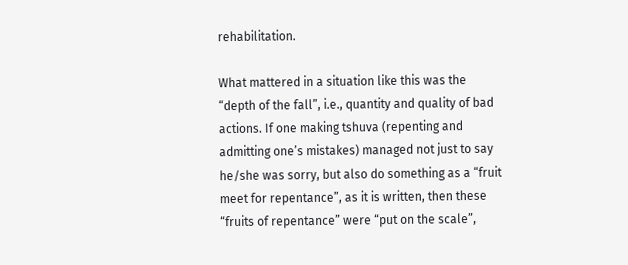rehabilitation.

What mattered in a situation like this was the “depth of the fall”, i.e., quantity and quality of bad actions. If one making tshuva (repenting and admitting one’s mistakes) managed not just to say he/she was sorry, but also do something as a “fruit meet for repentance”, as it is written, then these “fruits of repentance” were “put on the scale”,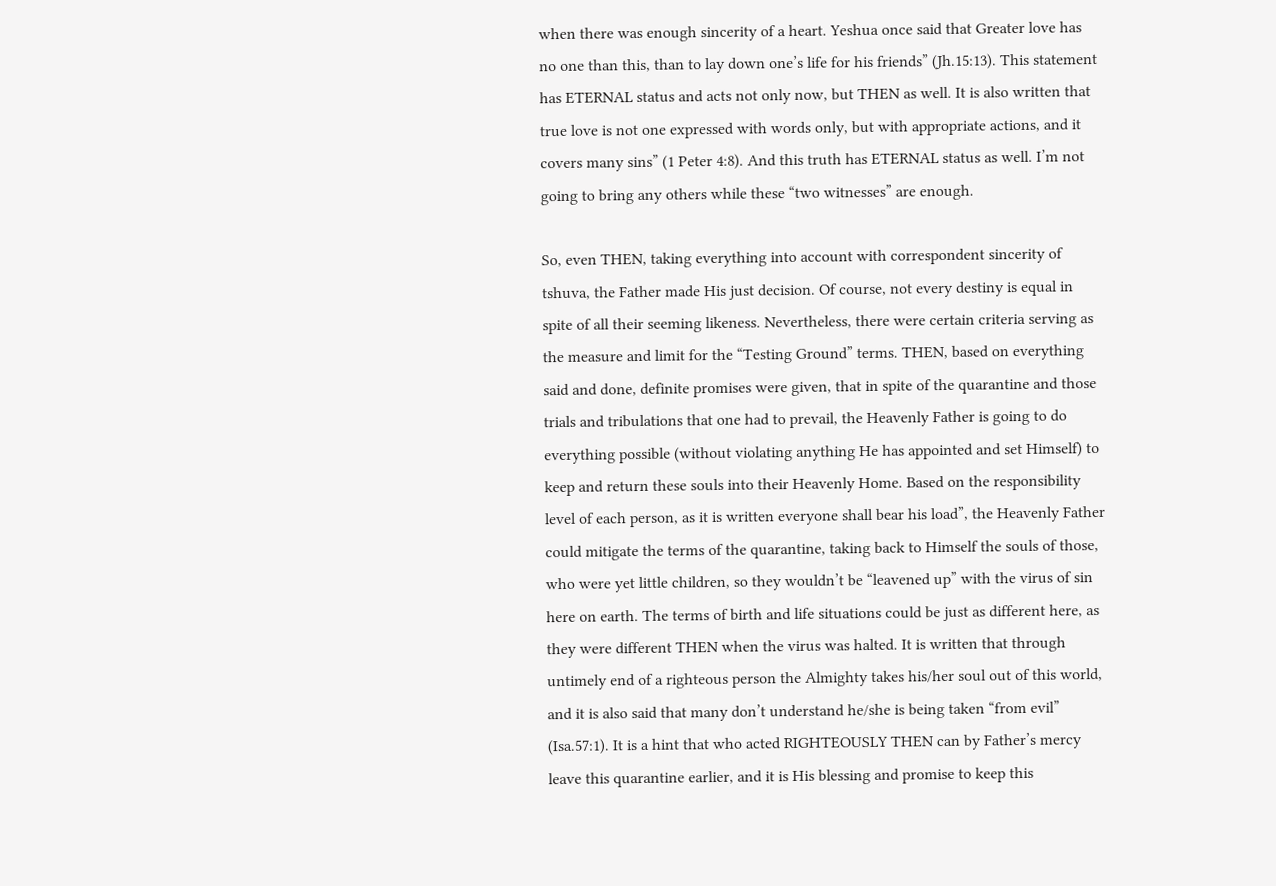when there was enough sincerity of a heart. Yeshua once said that Greater love has no one than this, than to lay down one’s life for his friends” (Jh.15:13). This statement has ETERNAL status and acts not only now, but THEN as well. It is also written that true love is not one expressed with words only, but with appropriate actions, and it covers many sins” (1 Peter 4:8). And this truth has ETERNAL status as well. I’m not going to bring any others while these “two witnesses” are enough.

So, even THEN, taking everything into account with correspondent sincerity of tshuva, the Father made His just decision. Of course, not every destiny is equal in spite of all their seeming likeness. Nevertheless, there were certain criteria serving as the measure and limit for the “Testing Ground” terms. THEN, based on everything said and done, definite promises were given, that in spite of the quarantine and those trials and tribulations that one had to prevail, the Heavenly Father is going to do everything possible (without violating anything He has appointed and set Himself) to keep and return these souls into their Heavenly Home. Based on the responsibility level of each person, as it is written everyone shall bear his load”, the Heavenly Father could mitigate the terms of the quarantine, taking back to Himself the souls of those, who were yet little children, so they wouldn’t be “leavened up” with the virus of sin here on earth. The terms of birth and life situations could be just as different here, as they were different THEN when the virus was halted. It is written that through untimely end of a righteous person the Almighty takes his/her soul out of this world, and it is also said that many don’t understand he/she is being taken “from evil” (Isa.57:1). It is a hint that who acted RIGHTEOUSLY THEN can by Father’s mercy leave this quarantine earlier, and it is His blessing and promise to keep this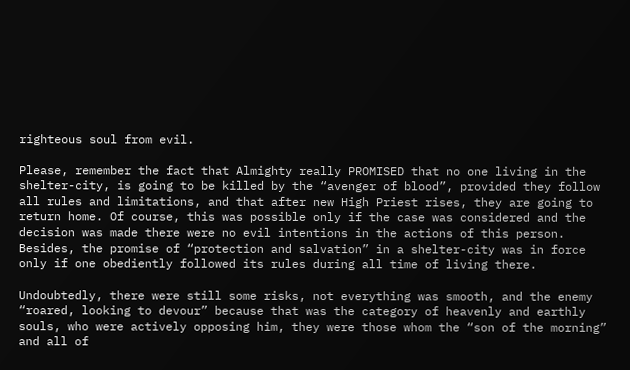righteous soul from evil.

Please, remember the fact that Almighty really PROMISED that no one living in the shelter-city, is going to be killed by the “avenger of blood”, provided they follow all rules and limitations, and that after new High Priest rises, they are going to return home. Of course, this was possible only if the case was considered and the decision was made there were no evil intentions in the actions of this person. Besides, the promise of “protection and salvation” in a shelter-city was in force only if one obediently followed its rules during all time of living there.

Undoubtedly, there were still some risks, not everything was smooth, and the enemy “roared, looking to devour” because that was the category of heavenly and earthly souls, who were actively opposing him, they were those whom the “son of the morning” and all of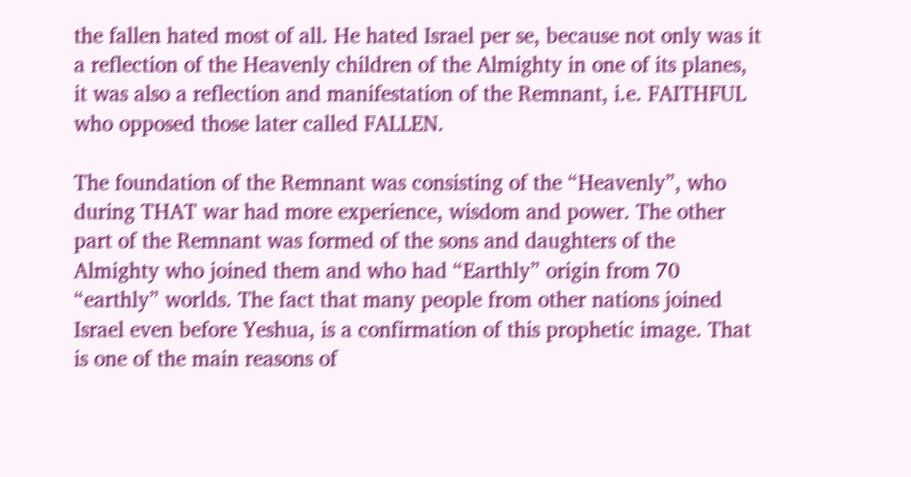the fallen hated most of all. He hated Israel per se, because not only was it a reflection of the Heavenly children of the Almighty in one of its planes, it was also a reflection and manifestation of the Remnant, i.e. FAITHFUL who opposed those later called FALLEN.

The foundation of the Remnant was consisting of the “Heavenly”, who during THAT war had more experience, wisdom and power. The other part of the Remnant was formed of the sons and daughters of the Almighty who joined them and who had “Earthly” origin from 70 “earthly” worlds. The fact that many people from other nations joined Israel even before Yeshua, is a confirmation of this prophetic image. That is one of the main reasons of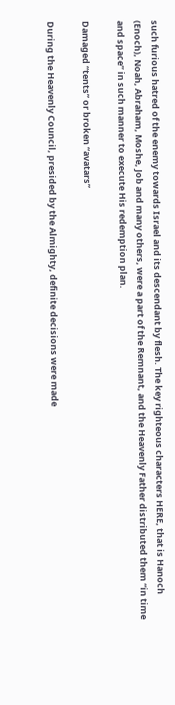such furious hatred of the enemy towards Israel and its descendant by flesh. The key righteous characters HERE, that is Hanoch (Enoch), Noah, Abraham, Moshe, Job and many others, were a part of the Remnant, and the Heavenly Father distributed them “in time and space” in such manner to execute His redemption plan.

Damaged “tents” or broken “avatars”

During the Heavenly Council, presided by the Almighty, definite decisions were made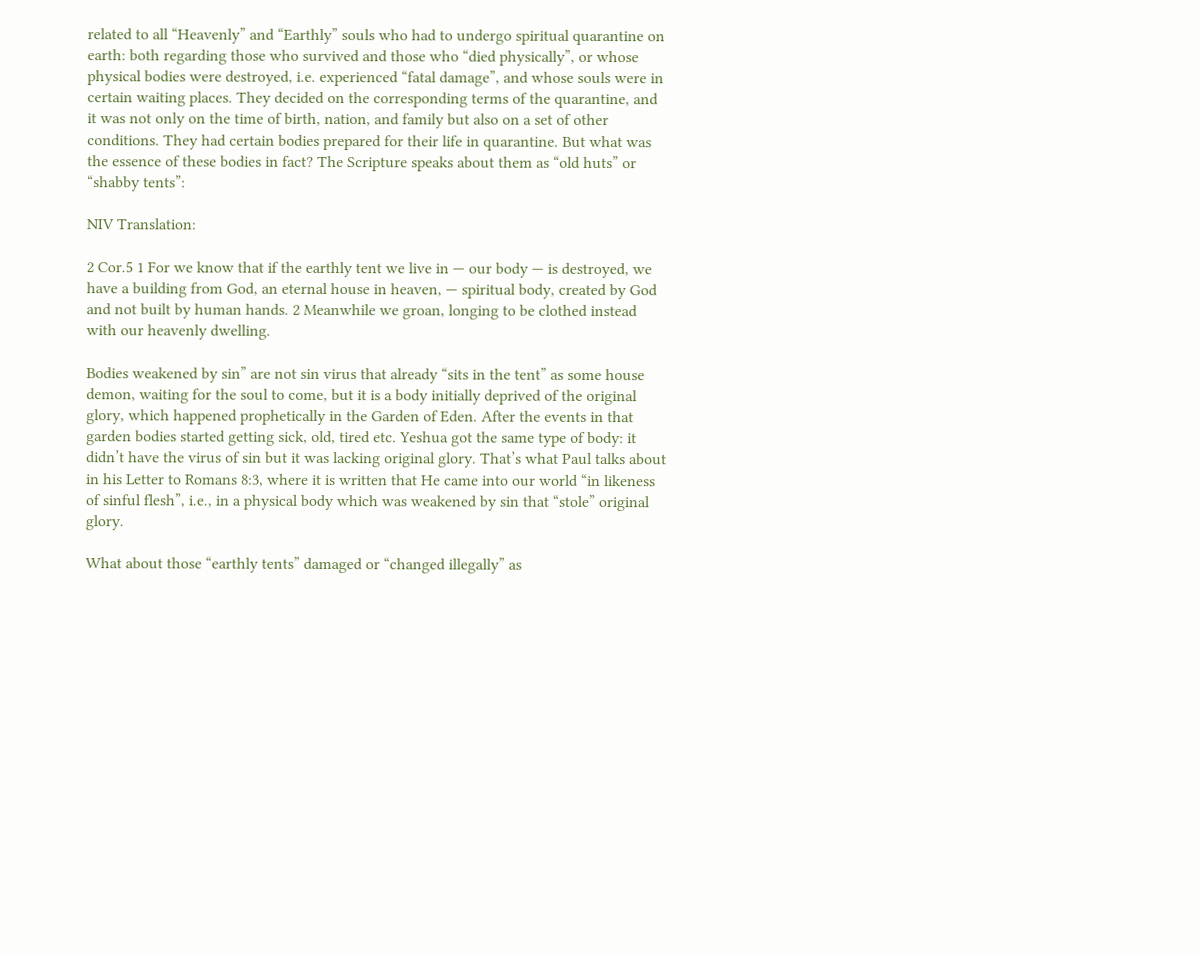related to all “Heavenly” and “Earthly” souls who had to undergo spiritual quarantine on earth: both regarding those who survived and those who “died physically”, or whose physical bodies were destroyed, i.e. experienced “fatal damage”, and whose souls were in certain waiting places. They decided on the corresponding terms of the quarantine, and it was not only on the time of birth, nation, and family but also on a set of other conditions. They had certain bodies prepared for their life in quarantine. But what was the essence of these bodies in fact? The Scripture speaks about them as “old huts” or “shabby tents”:

NIV Translation:

2 Cor.5 1 For we know that if the earthly tent we live in — our body — is destroyed, we have a building from God, an eternal house in heaven, — spiritual body, created by God and not built by human hands. 2 Meanwhile we groan, longing to be clothed instead with our heavenly dwelling.

Bodies weakened by sin” are not sin virus that already “sits in the tent” as some house demon, waiting for the soul to come, but it is a body initially deprived of the original glory, which happened prophetically in the Garden of Eden. After the events in that garden bodies started getting sick, old, tired etc. Yeshua got the same type of body: it didn’t have the virus of sin but it was lacking original glory. That’s what Paul talks about in his Letter to Romans 8:3, where it is written that He came into our world “in likeness of sinful flesh”, i.e., in a physical body which was weakened by sin that “stole” original glory.

What about those “earthly tents” damaged or “changed illegally” as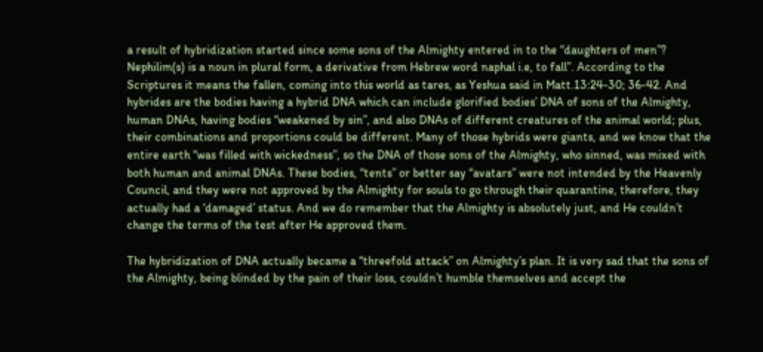a result of hybridization started since some sons of the Almighty entered in to the “daughters of men”? Nephilim(s) is a noun in plural form, a derivative from Hebrew word naphal i.e, to fall”. According to the Scriptures it means the fallen, coming into this world as tares, as Yeshua said in Matt.13:24-30; 36-42. And hybrides are the bodies having a hybrid DNA which can include glorified bodies’ DNA of sons of the Almighty, human DNAs, having bodies “weakened by sin”, and also DNAs of different creatures of the animal world; plus, their combinations and proportions could be different. Many of those hybrids were giants, and we know that the entire earth “was filled with wickedness”, so the DNA of those sons of the Almighty, who sinned, was mixed with both human and animal DNAs. These bodies, “tents” or better say “avatars” were not intended by the Heavenly Council, and they were not approved by the Almighty for souls to go through their quarantine, therefore, they actually had a ‘damaged’ status. And we do remember that the Almighty is absolutely just, and He couldn’t change the terms of the test after He approved them.

The hybridization of DNA actually became a “threefold attack” on Almighty’s plan. It is very sad that the sons of the Almighty, being blinded by the pain of their loss, couldn’t humble themselves and accept the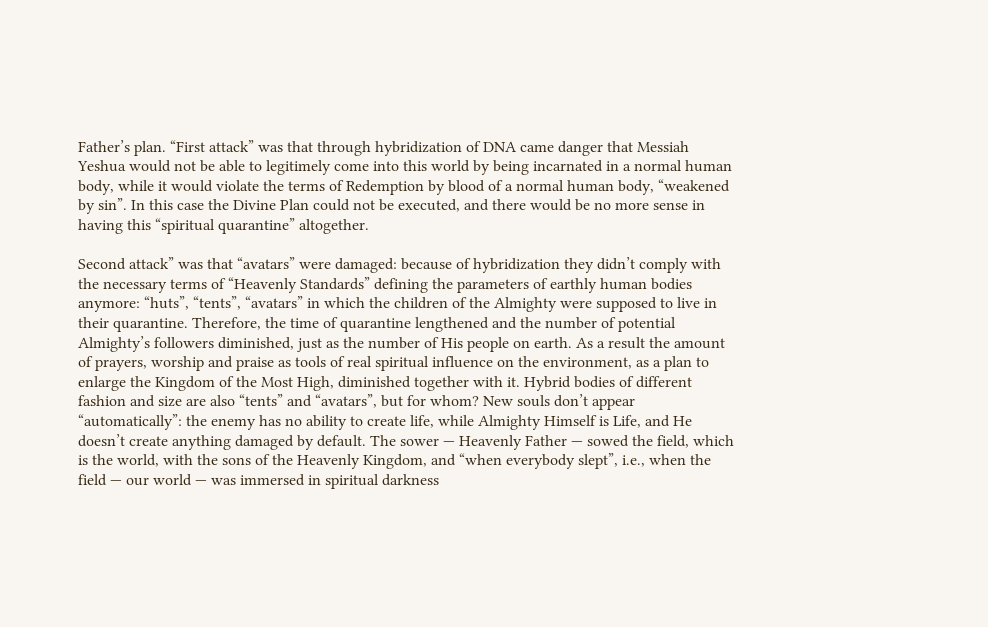Father’s plan. “First attack” was that through hybridization of DNA came danger that Messiah Yeshua would not be able to legitimely come into this world by being incarnated in a normal human body, while it would violate the terms of Redemption by blood of a normal human body, “weakened by sin”. In this case the Divine Plan could not be executed, and there would be no more sense in having this “spiritual quarantine” altogether.

Second attack” was that “avatars” were damaged: because of hybridization they didn’t comply with the necessary terms of “Heavenly Standards” defining the parameters of earthly human bodies anymore: “huts”, “tents”, “avatars” in which the children of the Almighty were supposed to live in their quarantine. Therefore, the time of quarantine lengthened and the number of potential Almighty’s followers diminished, just as the number of His people on earth. As a result the amount of prayers, worship and praise as tools of real spiritual influence on the environment, as a plan to enlarge the Kingdom of the Most High, diminished together with it. Hybrid bodies of different fashion and size are also “tents” and “avatars”, but for whom? New souls don’t appear “automatically”: the enemy has no ability to create life, while Almighty Himself is Life, and He doesn’t create anything damaged by default. The sower — Heavenly Father — sowed the field, which is the world, with the sons of the Heavenly Kingdom, and “when everybody slept”, i.e., when the field — our world — was immersed in spiritual darkness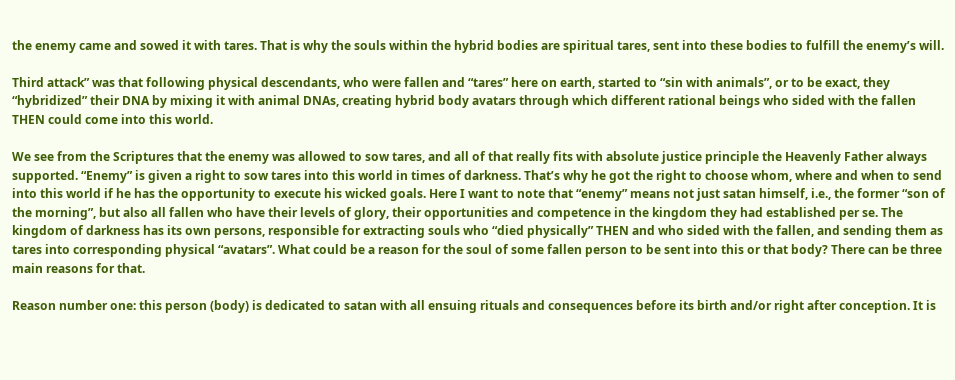the enemy came and sowed it with tares. That is why the souls within the hybrid bodies are spiritual tares, sent into these bodies to fulfill the enemy’s will.

Third attack” was that following physical descendants, who were fallen and “tares” here on earth, started to “sin with animals”, or to be exact, they “hybridized” their DNA by mixing it with animal DNAs, creating hybrid body avatars through which different rational beings who sided with the fallen THEN could come into this world.

We see from the Scriptures that the enemy was allowed to sow tares, and all of that really fits with absolute justice principle the Heavenly Father always supported. “Enemy” is given a right to sow tares into this world in times of darkness. That’s why he got the right to choose whom, where and when to send into this world if he has the opportunity to execute his wicked goals. Here I want to note that “enemy” means not just satan himself, i.e., the former “son of the morning”, but also all fallen who have their levels of glory, their opportunities and competence in the kingdom they had established per se. The kingdom of darkness has its own persons, responsible for extracting souls who “died physically” THEN and who sided with the fallen, and sending them as tares into corresponding physical “avatars”. What could be a reason for the soul of some fallen person to be sent into this or that body? There can be three main reasons for that.

Reason number one: this person (body) is dedicated to satan with all ensuing rituals and consequences before its birth and/or right after conception. It is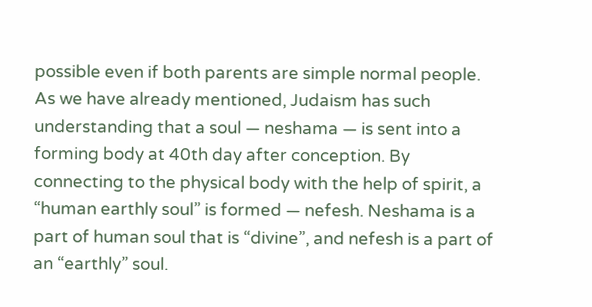possible even if both parents are simple normal people. As we have already mentioned, Judaism has such understanding that a soul — neshama — is sent into a forming body at 40th day after conception. By connecting to the physical body with the help of spirit, a “human earthly soul” is formed — nefesh. Neshama is a part of human soul that is “divine”, and nefesh is a part of an “earthly” soul.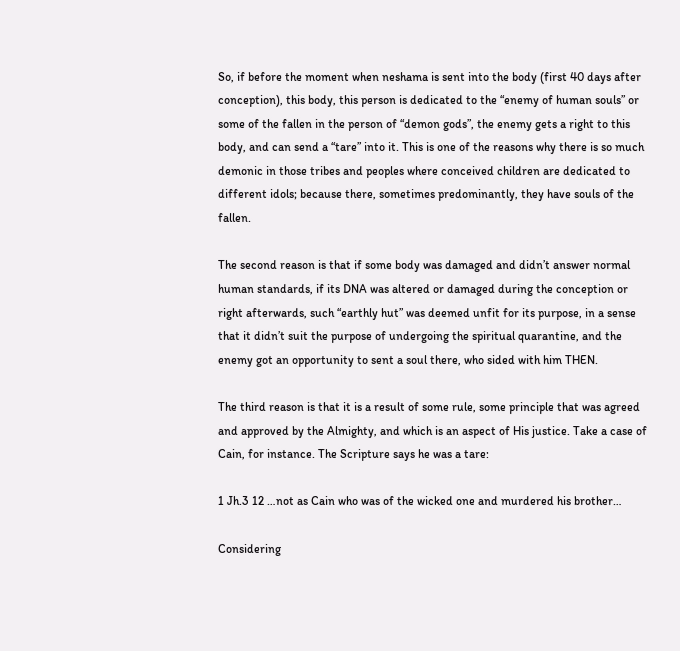So, if before the moment when neshama is sent into the body (first 40 days after conception), this body, this person is dedicated to the “enemy of human souls” or some of the fallen in the person of “demon gods”, the enemy gets a right to this body, and can send a “tare” into it. This is one of the reasons why there is so much demonic in those tribes and peoples where conceived children are dedicated to different idols; because there, sometimes predominantly, they have souls of the fallen.

The second reason is that if some body was damaged and didn’t answer normal human standards, if its DNA was altered or damaged during the conception or right afterwards, such “earthly hut” was deemed unfit for its purpose, in a sense that it didn’t suit the purpose of undergoing the spiritual quarantine, and the enemy got an opportunity to sent a soul there, who sided with him THEN.

The third reason is that it is a result of some rule, some principle that was agreed and approved by the Almighty, and which is an aspect of His justice. Take a case of Cain, for instance. The Scripture says he was a tare:

1 Jh.3 12 …not as Cain who was of the wicked one and murdered his brother…

Considering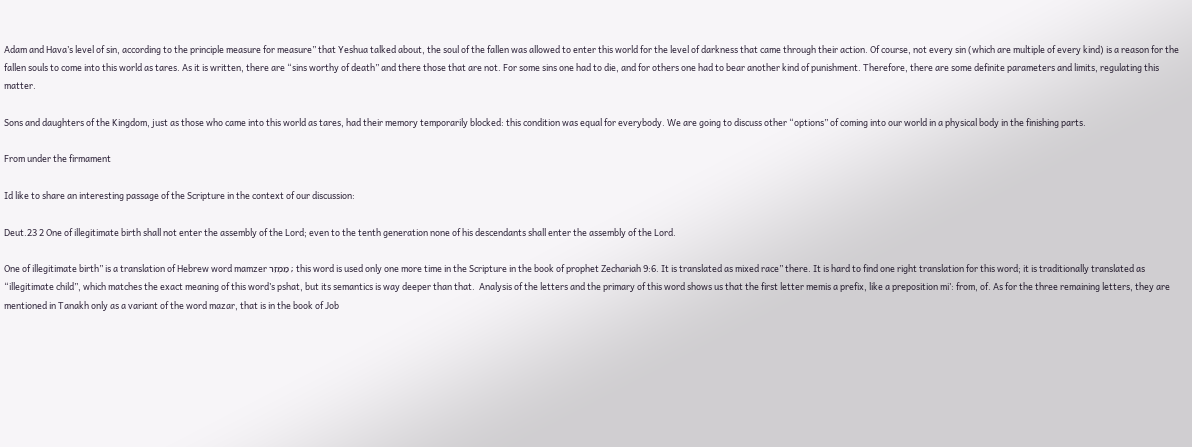Adam and Hava’s level of sin, according to the principle measure for measure” that Yeshua talked about, the soul of the fallen was allowed to enter this world for the level of darkness that came through their action. Of course, not every sin (which are multiple of every kind) is a reason for the fallen souls to come into this world as tares. As it is written, there are “sins worthy of death” and there those that are not. For some sins one had to die, and for others one had to bear another kind of punishment. Therefore, there are some definite parameters and limits, regulating this matter.

Sons and daughters of the Kingdom, just as those who came into this world as tares, had their memory temporarily blocked: this condition was equal for everybody. We are going to discuss other “options” of coming into our world in a physical body in the finishing parts.

From under the firmament

Id like to share an interesting passage of the Scripture in the context of our discussion:

Deut.23 2 One of illegitimate birth shall not enter the assembly of the Lord; even to the tenth generation none of his descendants shall enter the assembly of the Lord.

One of illegitimate birth” is a translation of Hebrew word mamzer מַמְזֵר ; this word is used only one more time in the Scripture in the book of prophet Zechariah 9:6. It is translated as mixed race” there. It is hard to find one right translation for this word; it is traditionally translated as “illegitimate child”, which matches the exact meaning of this word’s pshat, but its semantics is way deeper than that.  Analysis of the letters and the primary of this word shows us that the first letter memis a prefix, like a preposition mi’: from, of. As for the three remaining letters, they are mentioned in Tanakh only as a variant of the word mazar, that is in the book of Job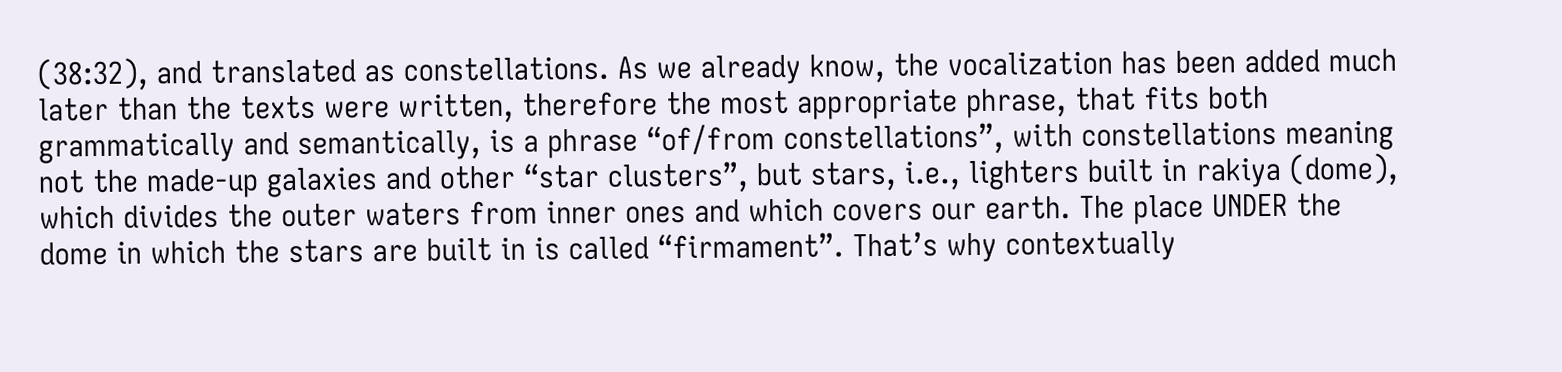(38:32), and translated as constellations. As we already know, the vocalization has been added much later than the texts were written, therefore the most appropriate phrase, that fits both grammatically and semantically, is a phrase “of/from constellations”, with constellations meaning not the made-up galaxies and other “star clusters”, but stars, i.e., lighters built in rakiya (dome), which divides the outer waters from inner ones and which covers our earth. The place UNDER the dome in which the stars are built in is called “firmament”. That’s why contextually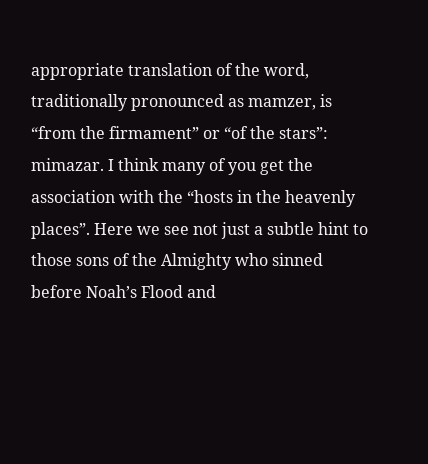appropriate translation of the word, traditionally pronounced as mamzer, is “from the firmament” or “of the stars”: mimazar. I think many of you get the association with the “hosts in the heavenly places”. Here we see not just a subtle hint to those sons of the Almighty who sinned before Noah’s Flood and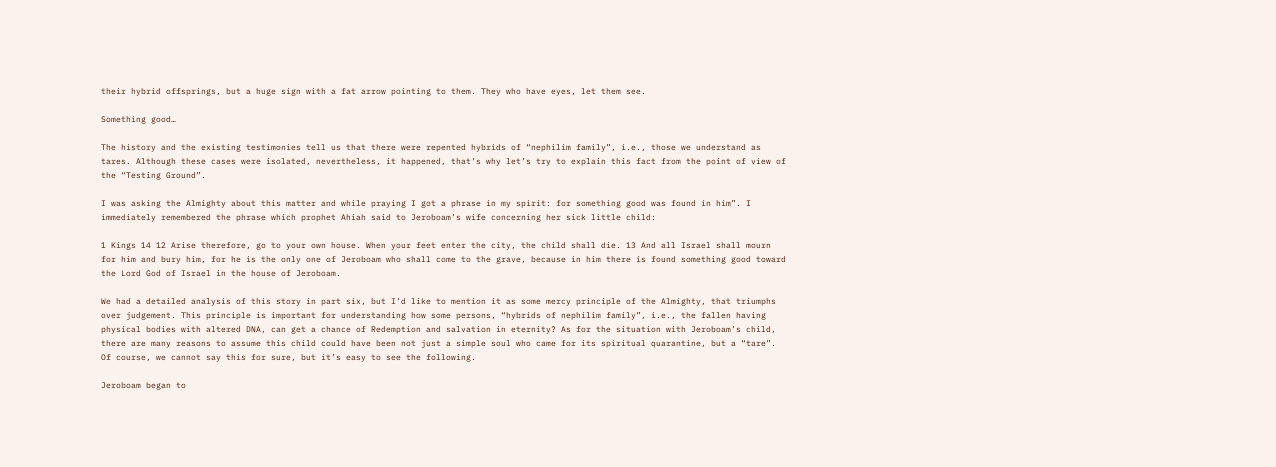their hybrid offsprings, but a huge sign with a fat arrow pointing to them. They who have eyes, let them see.

Something good…

The history and the existing testimonies tell us that there were repented hybrids of “nephilim family”, i.e., those we understand as tares. Although these cases were isolated, nevertheless, it happened, that’s why let’s try to explain this fact from the point of view of the “Testing Ground”.

I was asking the Almighty about this matter and while praying I got a phrase in my spirit: for something good was found in him”. I immediately remembered the phrase which prophet Ahiah said to Jeroboam’s wife concerning her sick little child:

1 Kings 14 12 Arise therefore, go to your own house. When your feet enter the city, the child shall die. 13 And all Israel shall mourn for him and bury him, for he is the only one of Jeroboam who shall come to the grave, because in him there is found something good toward the Lord God of Israel in the house of Jeroboam.

We had a detailed analysis of this story in part six, but I’d like to mention it as some mercy principle of the Almighty, that triumphs over judgement. This principle is important for understanding how some persons, “hybrids of nephilim family”, i.e., the fallen having physical bodies with altered DNA, can get a chance of Redemption and salvation in eternity? As for the situation with Jeroboam’s child, there are many reasons to assume this child could have been not just a simple soul who came for its spiritual quarantine, but a “tare”. Of course, we cannot say this for sure, but it’s easy to see the following.

Jeroboam began to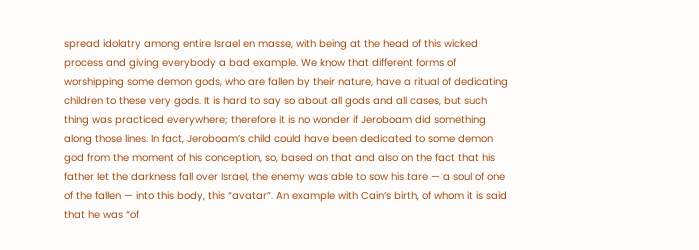spread idolatry among entire Israel en masse, with being at the head of this wicked process and giving everybody a bad example. We know that different forms of worshipping some demon gods, who are fallen by their nature, have a ritual of dedicating children to these very gods. It is hard to say so about all gods and all cases, but such thing was practiced everywhere; therefore it is no wonder if Jeroboam did something along those lines. In fact, Jeroboam’s child could have been dedicated to some demon god from the moment of his conception, so, based on that and also on the fact that his father let the darkness fall over Israel, the enemy was able to sow his tare — a soul of one of the fallen — into this body, this “avatar”. An example with Cain’s birth, of whom it is said that he was “of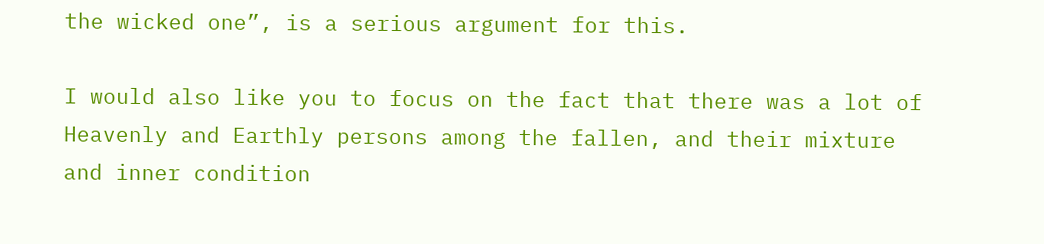the wicked one”, is a serious argument for this.

I would also like you to focus on the fact that there was a lot of Heavenly and Earthly persons among the fallen, and their mixture and inner condition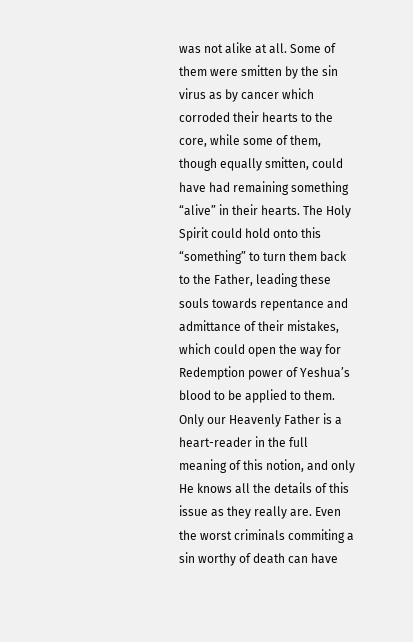was not alike at all. Some of them were smitten by the sin virus as by cancer which corroded their hearts to the core, while some of them, though equally smitten, could have had remaining something “alive” in their hearts. The Holy Spirit could hold onto this “something” to turn them back to the Father, leading these souls towards repentance and admittance of their mistakes, which could open the way for Redemption power of Yeshua’s blood to be applied to them. Only our Heavenly Father is a heart-reader in the full meaning of this notion, and only He knows all the details of this issue as they really are. Even the worst criminals commiting a sin worthy of death can have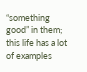“something good” in them; this life has a lot of examples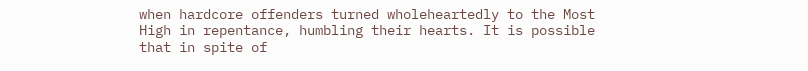when hardcore offenders turned wholeheartedly to the Most High in repentance, humbling their hearts. It is possible that in spite of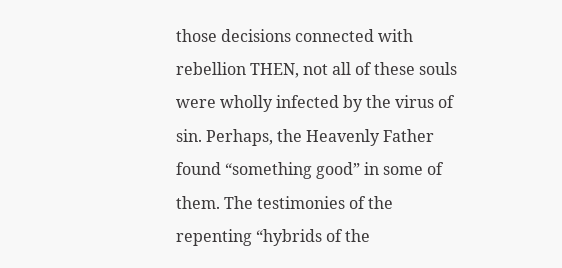those decisions connected with rebellion THEN, not all of these souls were wholly infected by the virus of sin. Perhaps, the Heavenly Father found “something good” in some of them. The testimonies of the repenting “hybrids of the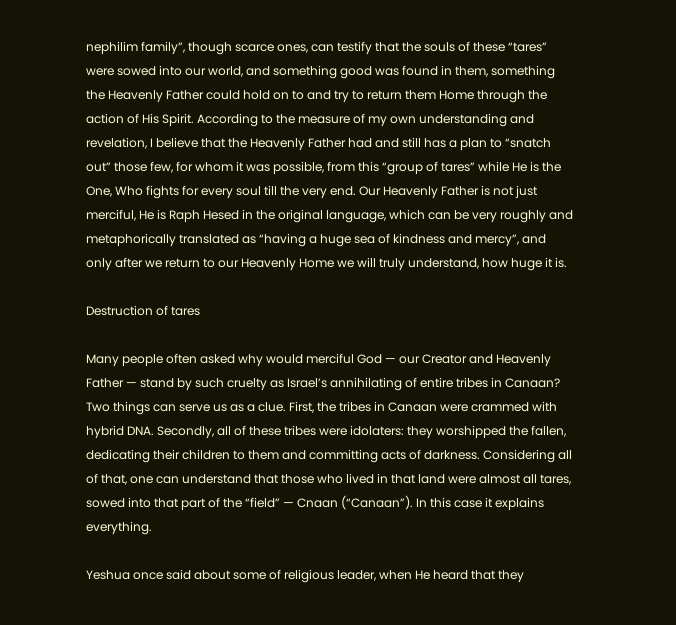nephilim family”, though scarce ones, can testify that the souls of these “tares” were sowed into our world, and something good was found in them, something the Heavenly Father could hold on to and try to return them Home through the action of His Spirit. According to the measure of my own understanding and revelation, I believe that the Heavenly Father had and still has a plan to “snatch out” those few, for whom it was possible, from this “group of tares” while He is the One, Who fights for every soul till the very end. Our Heavenly Father is not just merciful, He is Raph Hesed in the original language, which can be very roughly and metaphorically translated as “having a huge sea of kindness and mercy”, and only after we return to our Heavenly Home we will truly understand, how huge it is.

Destruction of tares

Many people often asked why would merciful God — our Creator and Heavenly Father — stand by such cruelty as Israel’s annihilating of entire tribes in Canaan? Two things can serve us as a clue. First, the tribes in Canaan were crammed with hybrid DNA. Secondly, all of these tribes were idolaters: they worshipped the fallen, dedicating their children to them and committing acts of darkness. Considering all of that, one can understand that those who lived in that land were almost all tares, sowed into that part of the “field” — Cnaan (“Canaan”). In this case it explains everything.

Yeshua once said about some of religious leader, when He heard that they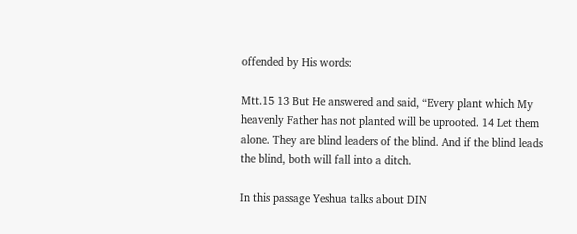offended by His words:

Mtt.15 13 But He answered and said, “Every plant which My heavenly Father has not planted will be uprooted. 14 Let them alone. They are blind leaders of the blind. And if the blind leads the blind, both will fall into a ditch.

In this passage Yeshua talks about DIN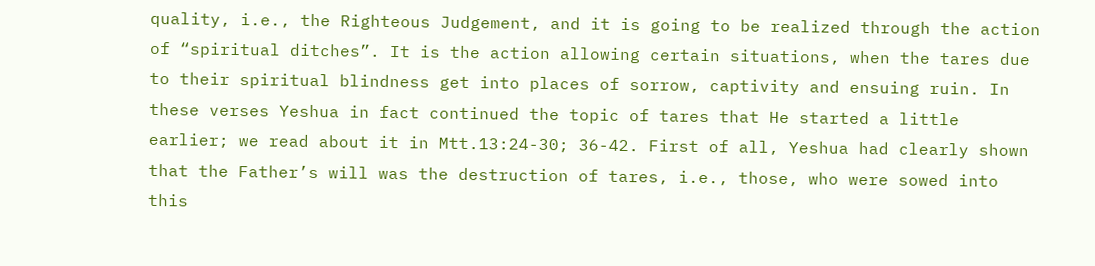quality, i.e., the Righteous Judgement, and it is going to be realized through the action of “spiritual ditches”. It is the action allowing certain situations, when the tares due to their spiritual blindness get into places of sorrow, captivity and ensuing ruin. In these verses Yeshua in fact continued the topic of tares that He started a little earlier; we read about it in Mtt.13:24-30; 36-42. First of all, Yeshua had clearly shown that the Father’s will was the destruction of tares, i.e., those, who were sowed into this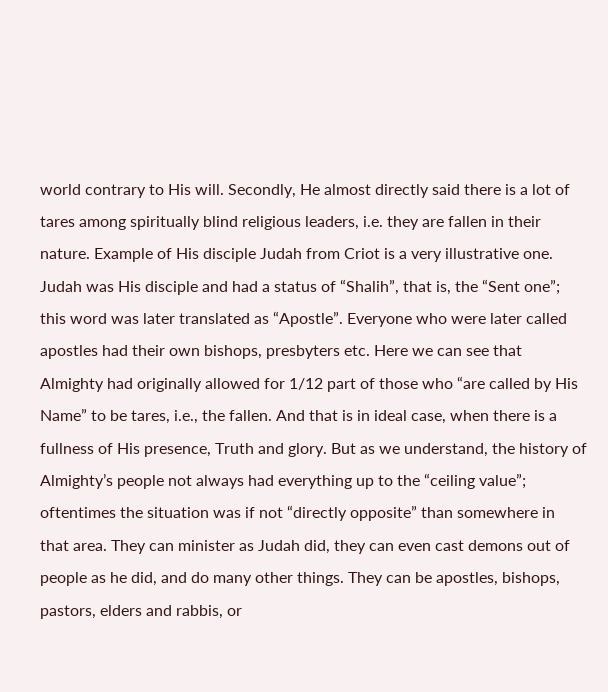world contrary to His will. Secondly, He almost directly said there is a lot of tares among spiritually blind religious leaders, i.e. they are fallen in their nature. Example of His disciple Judah from Criot is a very illustrative one. Judah was His disciple and had a status of “Shalih”, that is, the “Sent one”; this word was later translated as “Apostle”. Everyone who were later called apostles had their own bishops, presbyters etc. Here we can see that Almighty had originally allowed for 1/12 part of those who “are called by His Name” to be tares, i.e., the fallen. And that is in ideal case, when there is a fullness of His presence, Truth and glory. But as we understand, the history of Almighty’s people not always had everything up to the “ceiling value”; oftentimes the situation was if not “directly opposite” than somewhere in that area. They can minister as Judah did, they can even cast demons out of people as he did, and do many other things. They can be apostles, bishops, pastors, elders and rabbis, or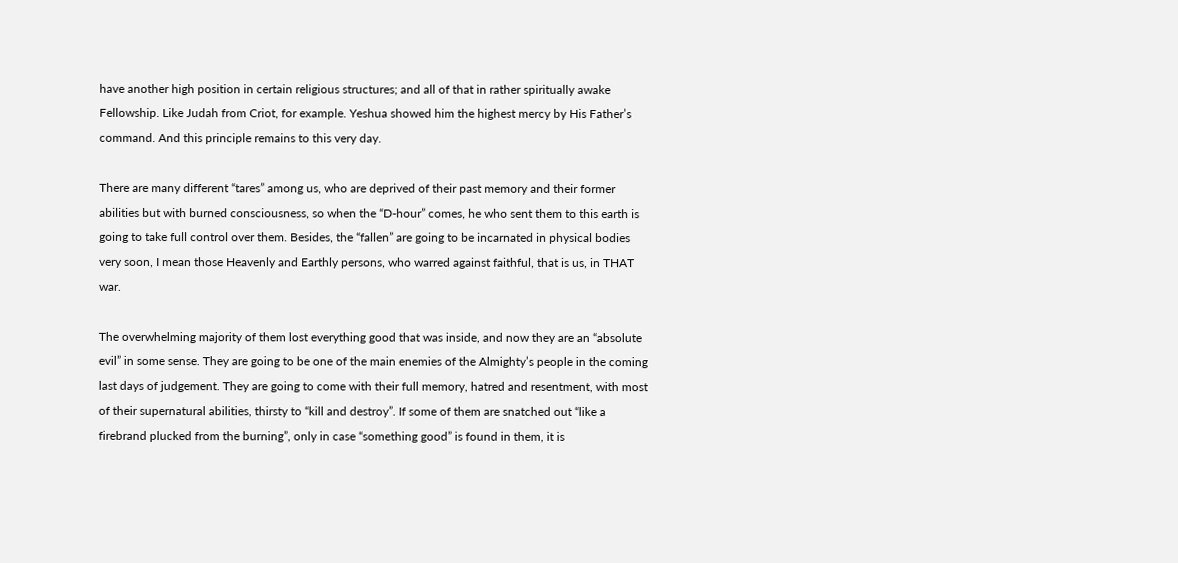have another high position in certain religious structures; and all of that in rather spiritually awake Fellowship. Like Judah from Criot, for example. Yeshua showed him the highest mercy by His Father’s command. And this principle remains to this very day.

There are many different “tares” among us, who are deprived of their past memory and their former abilities but with burned consciousness, so when the “D-hour” comes, he who sent them to this earth is going to take full control over them. Besides, the “fallen” are going to be incarnated in physical bodies very soon, I mean those Heavenly and Earthly persons, who warred against faithful, that is us, in THAT war.

The overwhelming majority of them lost everything good that was inside, and now they are an “absolute evil” in some sense. They are going to be one of the main enemies of the Almighty’s people in the coming last days of judgement. They are going to come with their full memory, hatred and resentment, with most of their supernatural abilities, thirsty to “kill and destroy”. If some of them are snatched out “like a firebrand plucked from the burning”, only in case “something good” is found in them, it is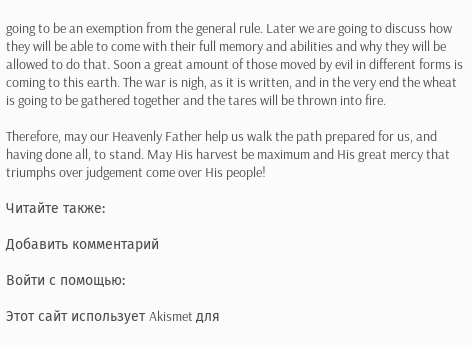going to be an exemption from the general rule. Later we are going to discuss how they will be able to come with their full memory and abilities and why they will be allowed to do that. Soon a great amount of those moved by evil in different forms is coming to this earth. The war is nigh, as it is written, and in the very end the wheat is going to be gathered together and the tares will be thrown into fire.

Therefore, may our Heavenly Father help us walk the path prepared for us, and having done all, to stand. May His harvest be maximum and His great mercy that triumphs over judgement come over His people!

Читайте также:

Добавить комментарий

Войти с помощью:

Этот сайт использует Akismet для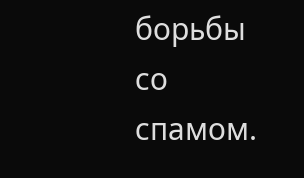борьбы со спамом.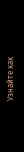Узнайте как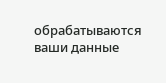обрабатываются ваши данные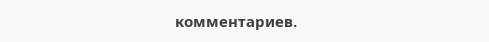комментариев.